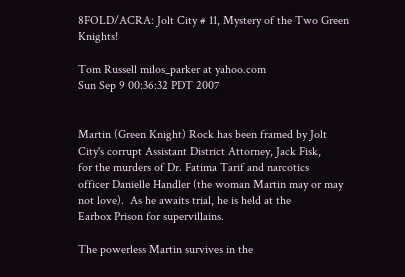8FOLD/ACRA: Jolt City # 11, Mystery of the Two Green Knights!

Tom Russell milos_parker at yahoo.com
Sun Sep 9 00:36:32 PDT 2007


Martin (Green Knight) Rock has been framed by Jolt
City's corrupt Assistant District Attorney, Jack Fisk,
for the murders of Dr. Fatima Tarif and narcotics
officer Danielle Handler (the woman Martin may or may
not love).  As he awaits trial, he is held at the
Earbox Prison for supervillains.

The powerless Martin survives in the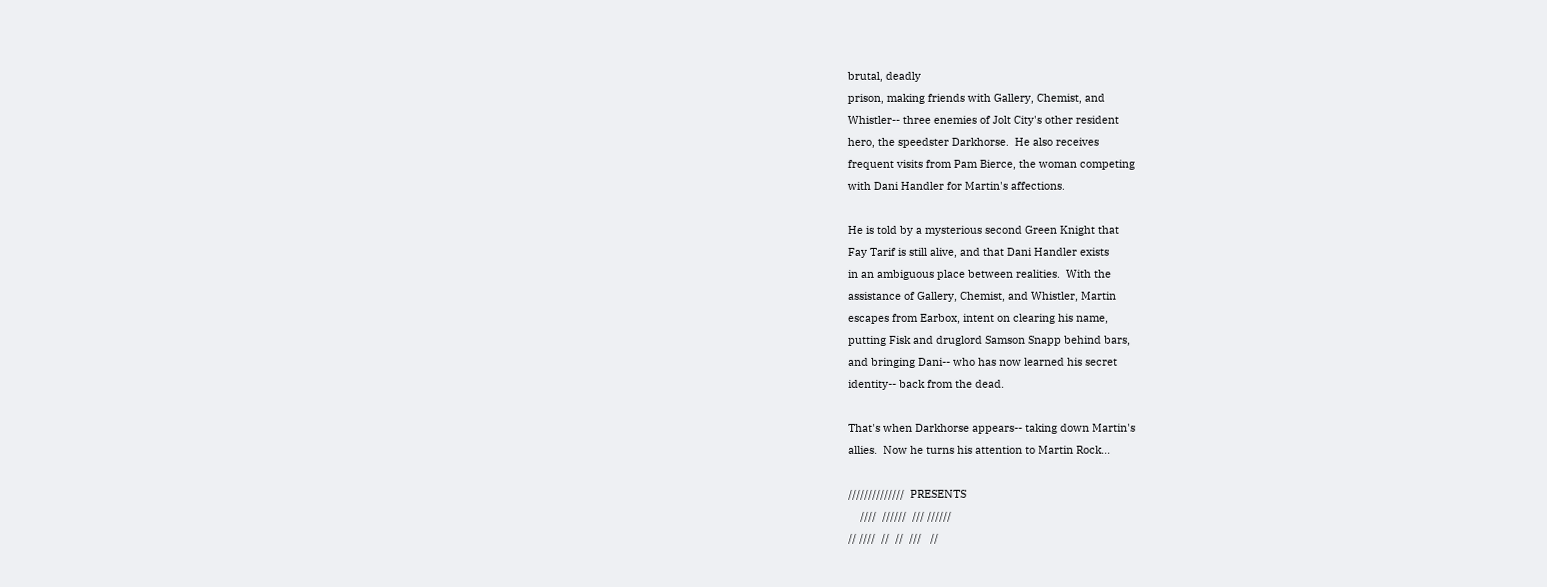brutal, deadly
prison, making friends with Gallery, Chemist, and
Whistler-- three enemies of Jolt City's other resident
hero, the speedster Darkhorse.  He also receives
frequent visits from Pam Bierce, the woman competing
with Dani Handler for Martin's affections.

He is told by a mysterious second Green Knight that
Fay Tarif is still alive, and that Dani Handler exists
in an ambiguous place between realities.  With the
assistance of Gallery, Chemist, and Whistler, Martin
escapes from Earbox, intent on clearing his name,
putting Fisk and druglord Samson Snapp behind bars,
and bringing Dani-- who has now learned his secret
identity-- back from the dead.

That's when Darkhorse appears-- taking down Martin's
allies.  Now he turns his attention to Martin Rock...

//////////////  PRESENTS
    ////  //////  /// //////
// ////  //  //  ///   //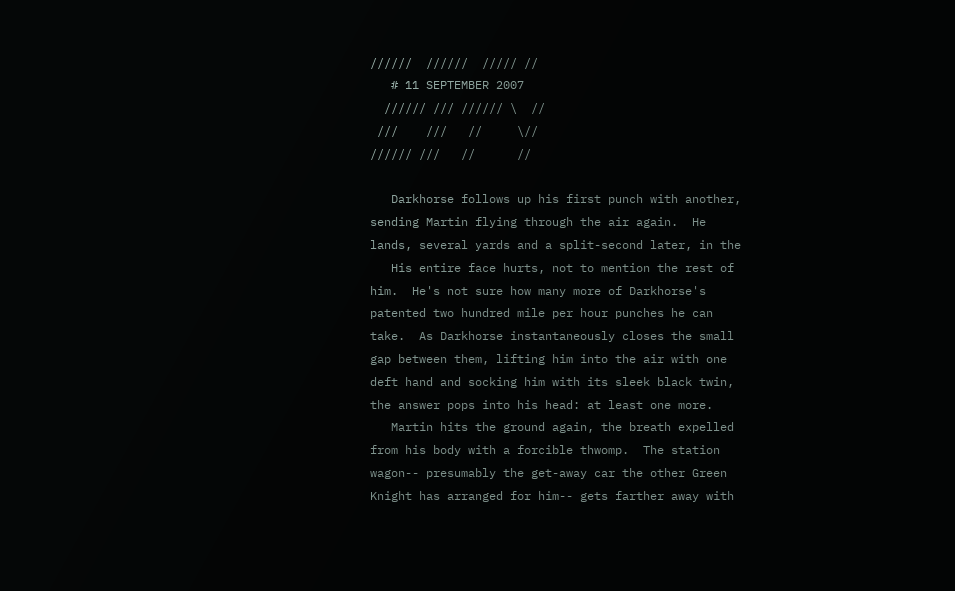//////  //////  ///// //
   # 11 SEPTEMBER 2007
  ////// /// ////// \  //
 ///    ///   //     \//
////// ///   //      //

   Darkhorse follows up his first punch with another,
sending Martin flying through the air again.  He
lands, several yards and a split-second later, in the
   His entire face hurts, not to mention the rest of
him.  He's not sure how many more of Darkhorse's
patented two hundred mile per hour punches he can
take.  As Darkhorse instantaneously closes the small
gap between them, lifting him into the air with one
deft hand and socking him with its sleek black twin,
the answer pops into his head: at least one more.
   Martin hits the ground again, the breath expelled
from his body with a forcible thwomp.  The station
wagon-- presumably the get-away car the other Green
Knight has arranged for him-- gets farther away with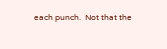each punch.  Not that the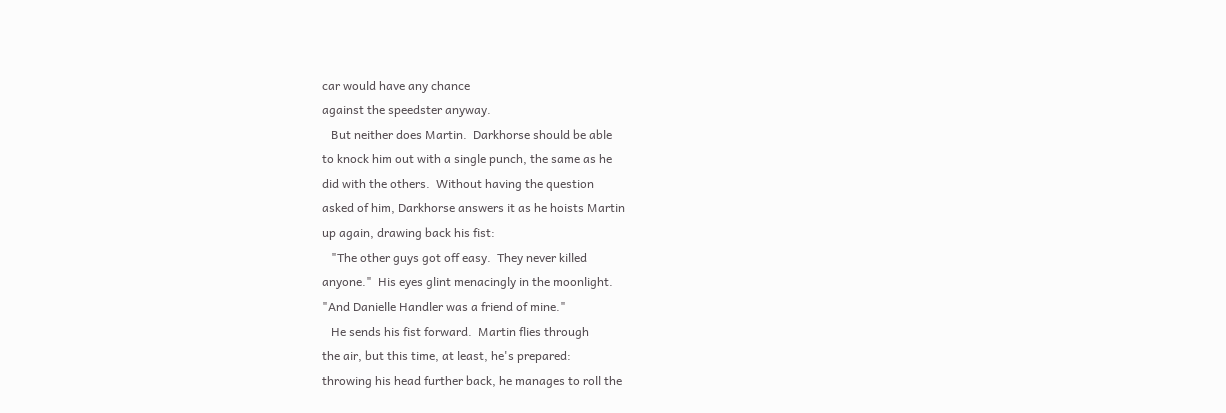car would have any chance
against the speedster anyway.
   But neither does Martin.  Darkhorse should be able
to knock him out with a single punch, the same as he
did with the others.  Without having the question
asked of him, Darkhorse answers it as he hoists Martin
up again, drawing back his fist:
   "The other guys got off easy.  They never killed
anyone."  His eyes glint menacingly in the moonlight.
"And Danielle Handler was a friend of mine."
   He sends his fist forward.  Martin flies through
the air, but this time, at least, he's prepared:
throwing his head further back, he manages to roll the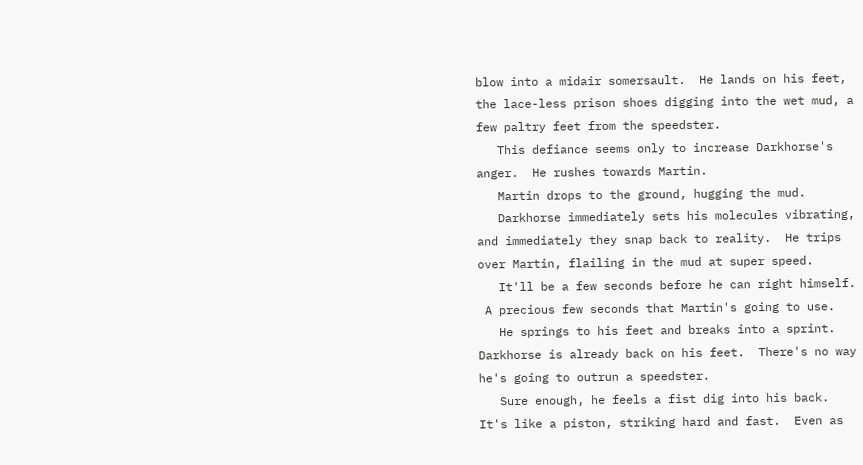blow into a midair somersault.  He lands on his feet,
the lace-less prison shoes digging into the wet mud, a
few paltry feet from the speedster.
   This defiance seems only to increase Darkhorse's
anger.  He rushes towards Martin.
   Martin drops to the ground, hugging the mud.
   Darkhorse immediately sets his molecules vibrating,
and immediately they snap back to reality.  He trips
over Martin, flailing in the mud at super speed.
   It'll be a few seconds before he can right himself.
 A precious few seconds that Martin's going to use.
   He springs to his feet and breaks into a sprint.
Darkhorse is already back on his feet.  There's no way
he's going to outrun a speedster.
   Sure enough, he feels a fist dig into his back.
It's like a piston, striking hard and fast.  Even as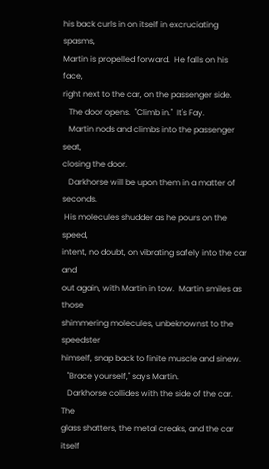his back curls in on itself in excruciating spasms,
Martin is propelled forward.  He falls on his face,
right next to the car, on the passenger side.
   The door opens.  "Climb in."  It's Fay.
   Martin nods and climbs into the passenger seat,
closing the door.
   Darkhorse will be upon them in a matter of seconds.
 His molecules shudder as he pours on the speed,
intent, no doubt, on vibrating safely into the car and
out again, with Martin in tow.  Martin smiles as those
shimmering molecules, unbeknownst to the speedster
himself, snap back to finite muscle and sinew.
   "Brace yourself," says Martin.
   Darkhorse collides with the side of the car.  The
glass shatters, the metal creaks, and the car itself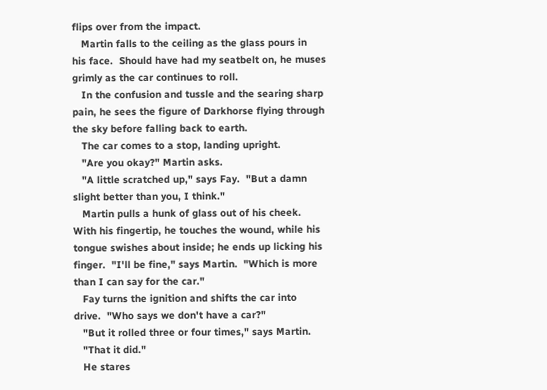flips over from the impact.
   Martin falls to the ceiling as the glass pours in
his face.  Should have had my seatbelt on, he muses
grimly as the car continues to roll.
   In the confusion and tussle and the searing sharp
pain, he sees the figure of Darkhorse flying through
the sky before falling back to earth.
   The car comes to a stop, landing upright.
   "Are you okay?" Martin asks.
   "A little scratched up," says Fay.  "But a damn
slight better than you, I think."
   Martin pulls a hunk of glass out of his cheek.
With his fingertip, he touches the wound, while his
tongue swishes about inside; he ends up licking his
finger.  "I'll be fine," says Martin.  "Which is more
than I can say for the car."
   Fay turns the ignition and shifts the car into
drive.  "Who says we don't have a car?"
   "But it rolled three or four times," says Martin.
   "That it did."
   He stares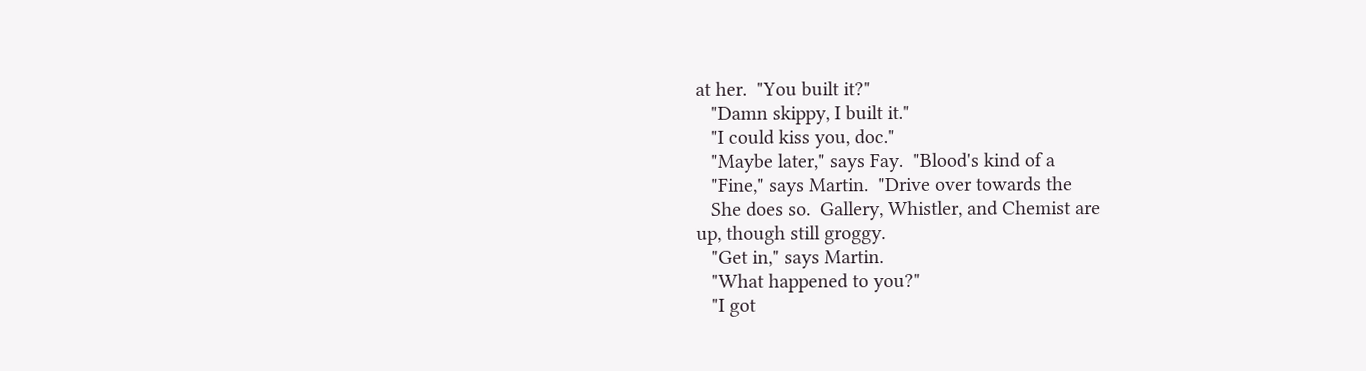at her.  "You built it?"
   "Damn skippy, I built it."
   "I could kiss you, doc."
   "Maybe later," says Fay.  "Blood's kind of a
   "Fine," says Martin.  "Drive over towards the
   She does so.  Gallery, Whistler, and Chemist are
up, though still groggy.
   "Get in," says Martin.
   "What happened to you?"
   "I got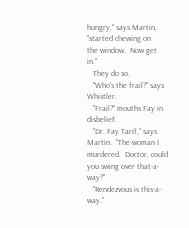hungry," says Martin, "started chewing on
the window.  Now get in."
   They do so.
   "Who's the frail?" says Whistler.
   "Frail?" mouths Fay in disbelief.
   "Dr. Fay Tarif," says Martin.  "The woman I
murdered.  Doctor, could you swing over that-a-way?"
   "Rendezvous is this-a-way."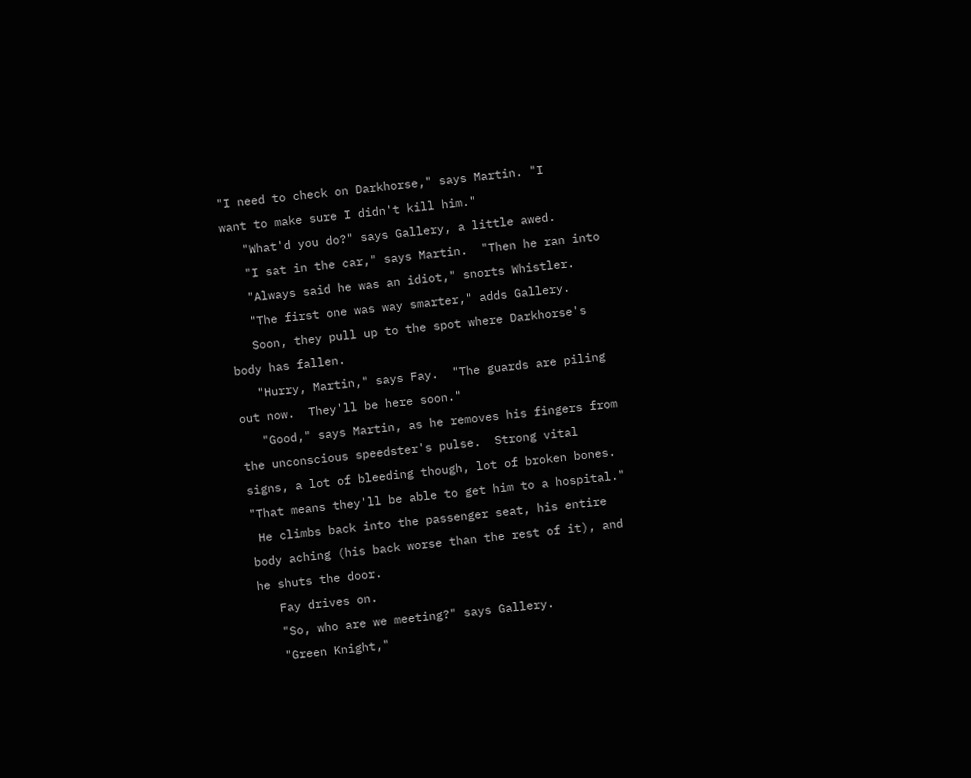"I need to check on Darkhorse," says Martin. "I
want to make sure I didn't kill him."
   "What'd you do?" says Gallery, a little awed.
   "I sat in the car," says Martin.  "Then he ran into
   "Always said he was an idiot," snorts Whistler.
   "The first one was way smarter," adds Gallery.
   Soon, they pull up to the spot where Darkhorse's
body has fallen.
   "Hurry, Martin," says Fay.  "The guards are piling
out now.  They'll be here soon."
   "Good," says Martin, as he removes his fingers from
the unconscious speedster's pulse.  Strong vital
signs, a lot of bleeding though, lot of broken bones.
"That means they'll be able to get him to a hospital."
 He climbs back into the passenger seat, his entire
body aching (his back worse than the rest of it), and
he shuts the door.
   Fay drives on.
   "So, who are we meeting?" says Gallery.
   "Green Knight,"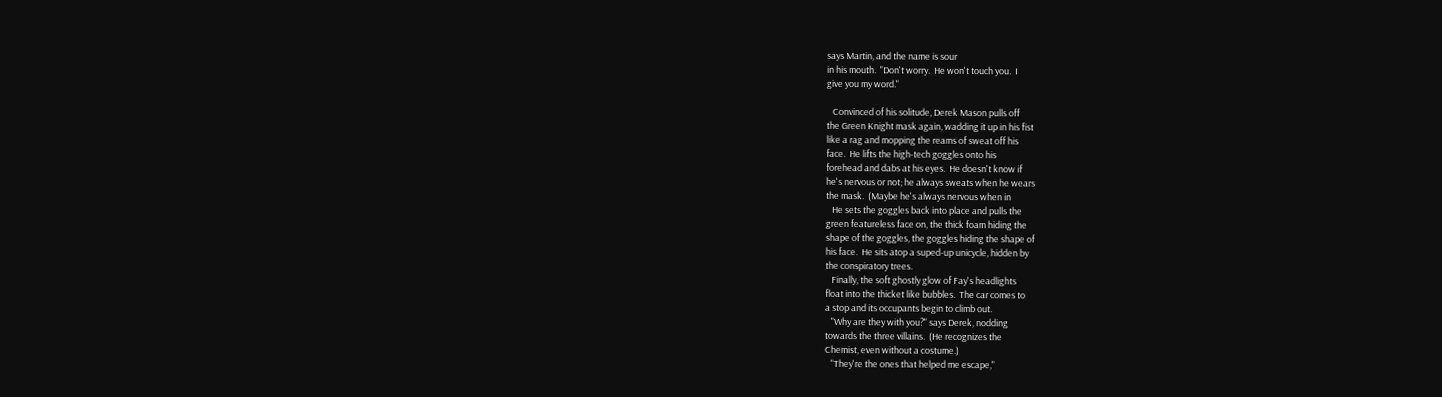says Martin, and the name is sour
in his mouth.  "Don't worry.  He won't touch you.  I
give you my word."

   Convinced of his solitude, Derek Mason pulls off
the Green Knight mask again, wadding it up in his fist
like a rag and mopping the reams of sweat off his
face.  He lifts the high-tech goggles onto his
forehead and dabs at his eyes.  He doesn't know if
he's nervous or not; he always sweats when he wears
the mask.  (Maybe he's always nervous when in
   He sets the goggles back into place and pulls the
green featureless face on, the thick foam hiding the
shape of the goggles, the goggles hiding the shape of
his face.  He sits atop a suped-up unicycle, hidden by
the conspiratory trees.
   Finally, the soft ghostly glow of Fay's headlights
float into the thicket like bubbles.  The car comes to
a stop and its occupants begin to climb out.
   "Why are they with you?" says Derek, nodding
towards the three villains.  (He recognizes the
Chemist, even without a costume.)
   "They're the ones that helped me escape,"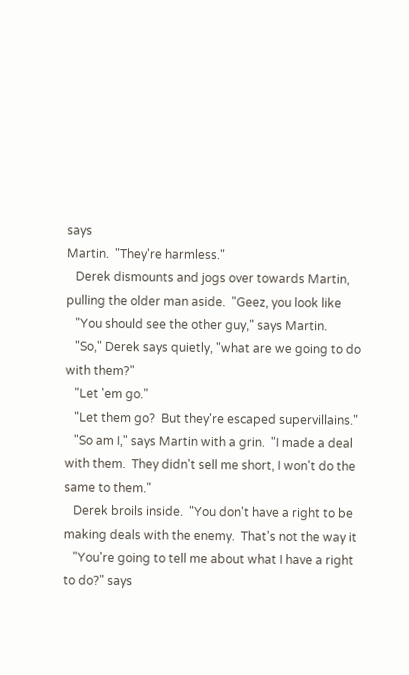says
Martin.  "They're harmless."
   Derek dismounts and jogs over towards Martin,
pulling the older man aside.  "Geez, you look like
   "You should see the other guy," says Martin.
   "So," Derek says quietly, "what are we going to do
with them?"
   "Let 'em go."
   "Let them go?  But they're escaped supervillains."
   "So am I," says Martin with a grin.  "I made a deal
with them.  They didn't sell me short, I won't do the
same to them."
   Derek broils inside.  "You don't have a right to be
making deals with the enemy.  That's not the way it
   "You're going to tell me about what I have a right
to do?" says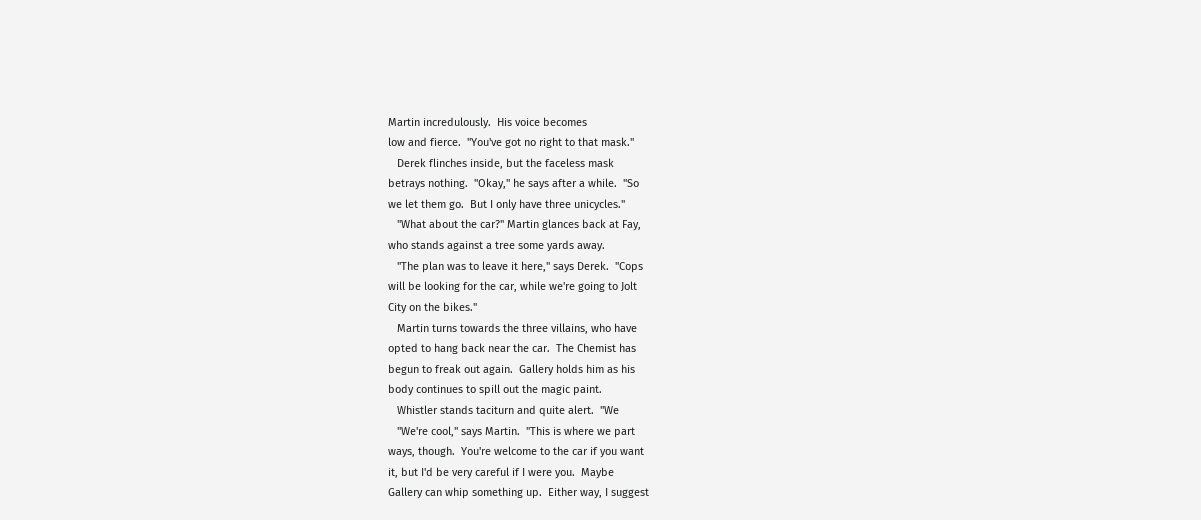Martin incredulously.  His voice becomes
low and fierce.  "You've got no right to that mask."
   Derek flinches inside, but the faceless mask
betrays nothing.  "Okay," he says after a while.  "So
we let them go.  But I only have three unicycles."
   "What about the car?" Martin glances back at Fay,
who stands against a tree some yards away.
   "The plan was to leave it here," says Derek.  "Cops
will be looking for the car, while we're going to Jolt
City on the bikes."
   Martin turns towards the three villains, who have
opted to hang back near the car.  The Chemist has
begun to freak out again.  Gallery holds him as his
body continues to spill out the magic paint.
   Whistler stands taciturn and quite alert.  "We
   "We're cool," says Martin.  "This is where we part
ways, though.  You're welcome to the car if you want
it, but I'd be very careful if I were you.  Maybe
Gallery can whip something up.  Either way, I suggest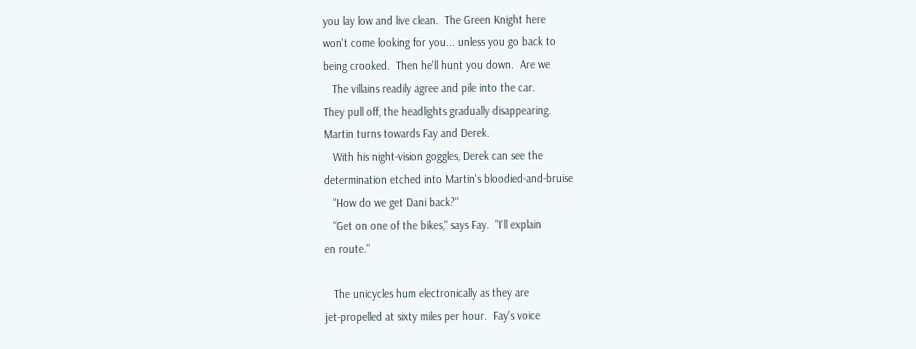you lay low and live clean.  The Green Knight here
won't come looking for you... unless you go back to
being crooked.  Then he'll hunt you down.  Are we
   The villains readily agree and pile into the car.
They pull off, the headlights gradually disappearing.
Martin turns towards Fay and Derek.
   With his night-vision goggles, Derek can see the
determination etched into Martin's bloodied-and-bruise
   "How do we get Dani back?"
   "Get on one of the bikes," says Fay.  "I'll explain
en route."

   The unicycles hum electronically as they are
jet-propelled at sixty miles per hour.  Fay's voice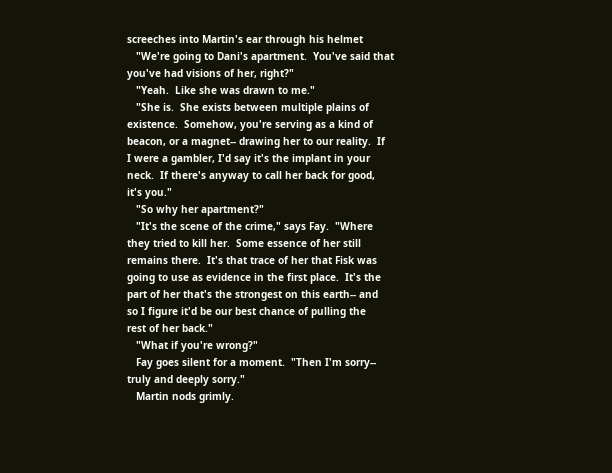screeches into Martin's ear through his helmet
   "We're going to Dani's apartment.  You've said that
you've had visions of her, right?"
   "Yeah.  Like she was drawn to me."
   "She is.  She exists between multiple plains of
existence.  Somehow, you're serving as a kind of
beacon, or a magnet-- drawing her to our reality.  If
I were a gambler, I'd say it's the implant in your
neck.  If there's anyway to call her back for good,
it's you."
   "So why her apartment?"
   "It's the scene of the crime," says Fay.  "Where
they tried to kill her.  Some essence of her still
remains there.  It's that trace of her that Fisk was
going to use as evidence in the first place.  It's the
part of her that's the strongest on this earth-- and
so I figure it'd be our best chance of pulling the
rest of her back."
   "What if you're wrong?"
   Fay goes silent for a moment.  "Then I'm sorry--
truly and deeply sorry."
   Martin nods grimly.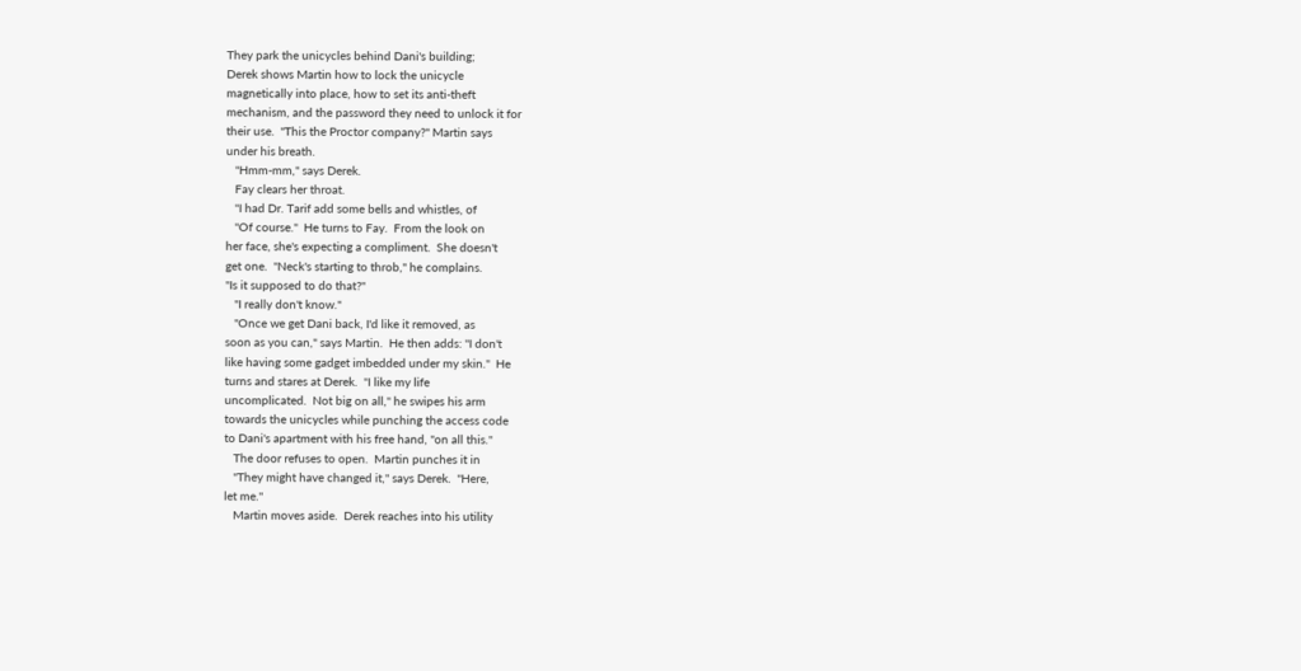They park the unicycles behind Dani's building;
Derek shows Martin how to lock the unicycle
magnetically into place, how to set its anti-theft
mechanism, and the password they need to unlock it for
their use.  "This the Proctor company?" Martin says
under his breath.
   "Hmm-mm," says Derek.
   Fay clears her throat.
   "I had Dr. Tarif add some bells and whistles, of
   "Of course."  He turns to Fay.  From the look on
her face, she's expecting a compliment.  She doesn't
get one.  "Neck's starting to throb," he complains.
"Is it supposed to do that?"
   "I really don't know."
   "Once we get Dani back, I'd like it removed, as
soon as you can," says Martin.  He then adds: "I don't
like having some gadget imbedded under my skin."  He
turns and stares at Derek.  "I like my life
uncomplicated.  Not big on all," he swipes his arm
towards the unicycles while punching the access code
to Dani's apartment with his free hand, "on all this."
   The door refuses to open.  Martin punches it in
   "They might have changed it," says Derek.  "Here,
let me."
   Martin moves aside.  Derek reaches into his utility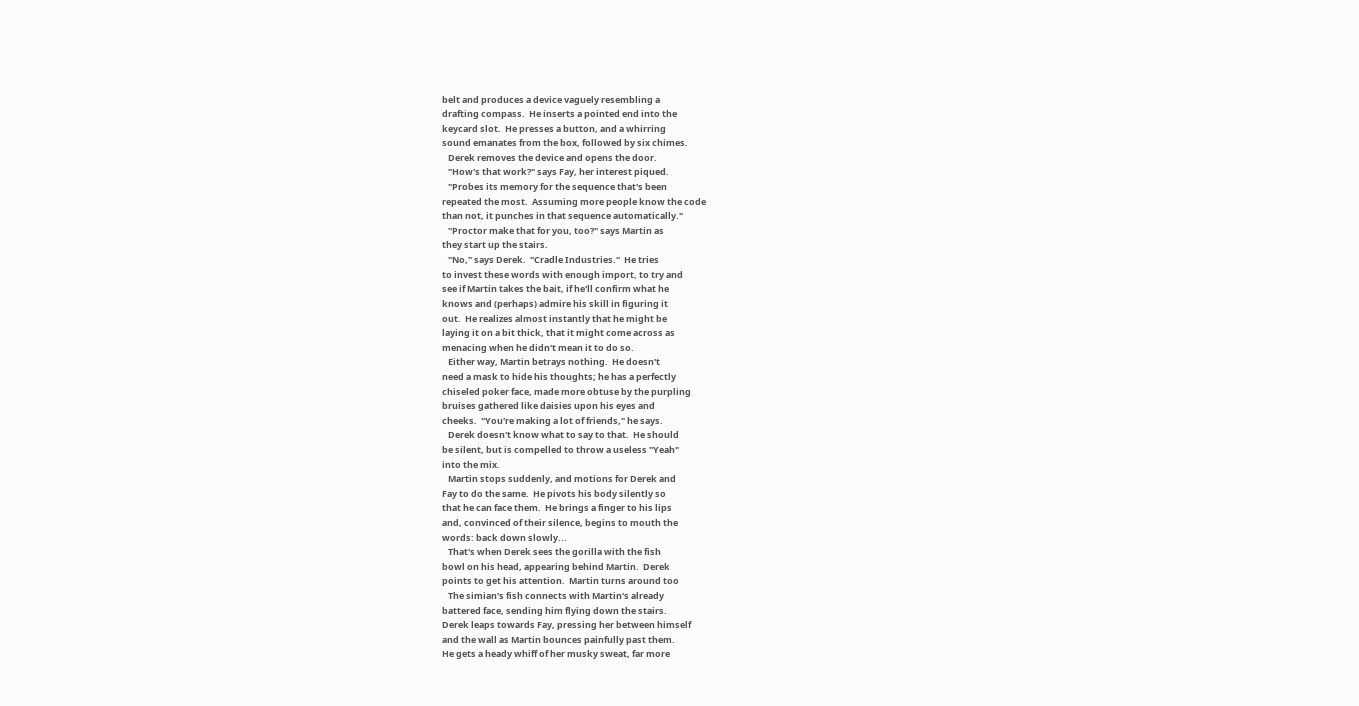belt and produces a device vaguely resembling a
drafting compass.  He inserts a pointed end into the
keycard slot.  He presses a button, and a whirring
sound emanates from the box, followed by six chimes.
   Derek removes the device and opens the door.
   "How's that work?" says Fay, her interest piqued.
   "Probes its memory for the sequence that's been
repeated the most.  Assuming more people know the code
than not, it punches in that sequence automatically."
   "Proctor make that for you, too?" says Martin as
they start up the stairs.
   "No," says Derek.  "Cradle Industries."  He tries
to invest these words with enough import, to try and
see if Martin takes the bait, if he'll confirm what he
knows and (perhaps) admire his skill in figuring it
out.  He realizes almost instantly that he might be
laying it on a bit thick, that it might come across as
menacing when he didn't mean it to do so.
   Either way, Martin betrays nothing.  He doesn't
need a mask to hide his thoughts; he has a perfectly
chiseled poker face, made more obtuse by the purpling
bruises gathered like daisies upon his eyes and
cheeks.  "You're making a lot of friends," he says.
   Derek doesn't know what to say to that.  He should
be silent, but is compelled to throw a useless "Yeah"
into the mix.
   Martin stops suddenly, and motions for Derek and
Fay to do the same.  He pivots his body silently so
that he can face them.  He brings a finger to his lips
and, convinced of their silence, begins to mouth the
words: back down slowly...
   That's when Derek sees the gorilla with the fish
bowl on his head, appearing behind Martin.  Derek
points to get his attention.  Martin turns around too
   The simian's fish connects with Martin's already
battered face, sending him flying down the stairs.
Derek leaps towards Fay, pressing her between himself
and the wall as Martin bounces painfully past them.
He gets a heady whiff of her musky sweat, far more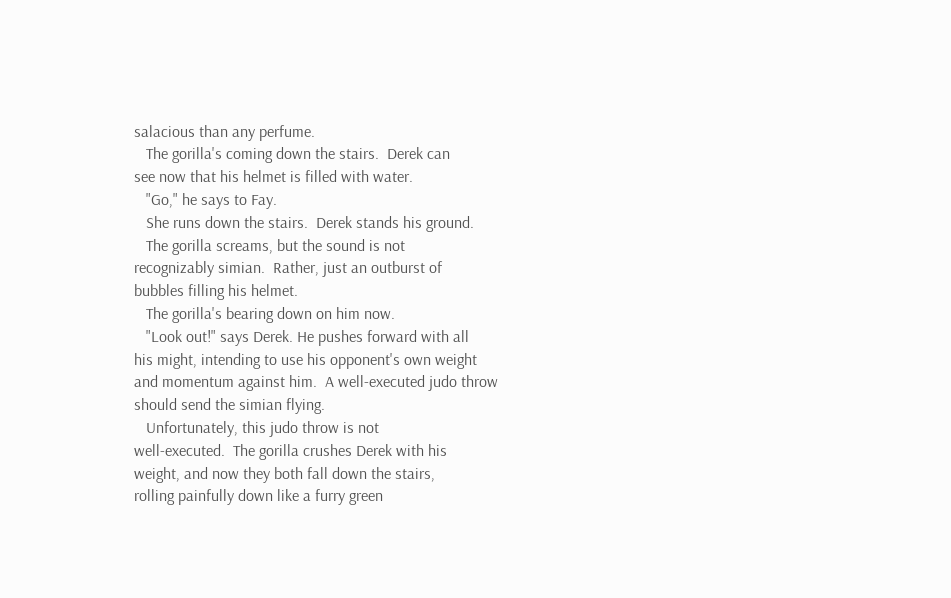salacious than any perfume.
   The gorilla's coming down the stairs.  Derek can
see now that his helmet is filled with water.
   "Go," he says to Fay.
   She runs down the stairs.  Derek stands his ground.
   The gorilla screams, but the sound is not
recognizably simian.  Rather, just an outburst of
bubbles filling his helmet.
   The gorilla's bearing down on him now.
   "Look out!" says Derek. He pushes forward with all
his might, intending to use his opponent's own weight
and momentum against him.  A well-executed judo throw
should send the simian flying.
   Unfortunately, this judo throw is not
well-executed.  The gorilla crushes Derek with his
weight, and now they both fall down the stairs,
rolling painfully down like a furry green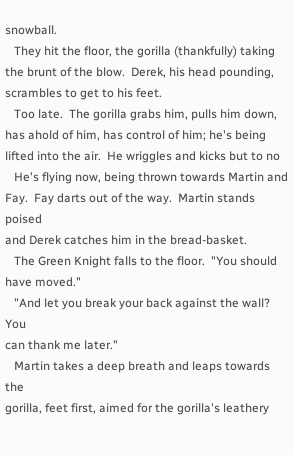snowball.
   They hit the floor, the gorilla (thankfully) taking
the brunt of the blow.  Derek, his head pounding,
scrambles to get to his feet.
   Too late.  The gorilla grabs him, pulls him down,
has ahold of him, has control of him; he's being
lifted into the air.  He wriggles and kicks but to no
   He's flying now, being thrown towards Martin and
Fay.  Fay darts out of the way.  Martin stands poised
and Derek catches him in the bread-basket.
   The Green Knight falls to the floor.  "You should
have moved."
   "And let you break your back against the wall?  You
can thank me later."
   Martin takes a deep breath and leaps towards the
gorilla, feet first, aimed for the gorilla's leathery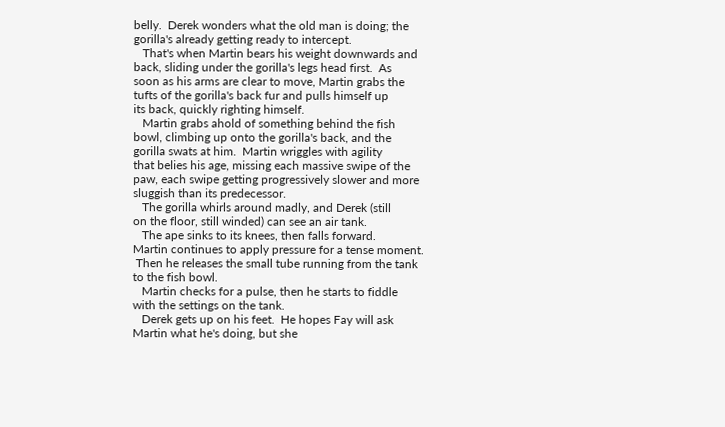belly.  Derek wonders what the old man is doing; the
gorilla's already getting ready to intercept.
   That's when Martin bears his weight downwards and
back, sliding under the gorilla's legs head first.  As
soon as his arms are clear to move, Martin grabs the
tufts of the gorilla's back fur and pulls himself up
its back, quickly righting himself.
   Martin grabs ahold of something behind the fish
bowl, climbing up onto the gorilla's back, and the
gorilla swats at him.  Martin wriggles with agility
that belies his age, missing each massive swipe of the
paw, each swipe getting progressively slower and more
sluggish than its predecessor.
   The gorilla whirls around madly, and Derek (still
on the floor, still winded) can see an air tank.
   The ape sinks to its knees, then falls forward.
Martin continues to apply pressure for a tense moment.
 Then he releases the small tube running from the tank
to the fish bowl.
   Martin checks for a pulse, then he starts to fiddle
with the settings on the tank.
   Derek gets up on his feet.  He hopes Fay will ask
Martin what he's doing, but she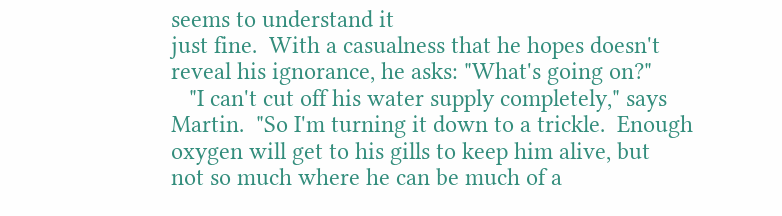seems to understand it
just fine.  With a casualness that he hopes doesn't
reveal his ignorance, he asks: "What's going on?"
   "I can't cut off his water supply completely," says
Martin.  "So I'm turning it down to a trickle.  Enough
oxygen will get to his gills to keep him alive, but
not so much where he can be much of a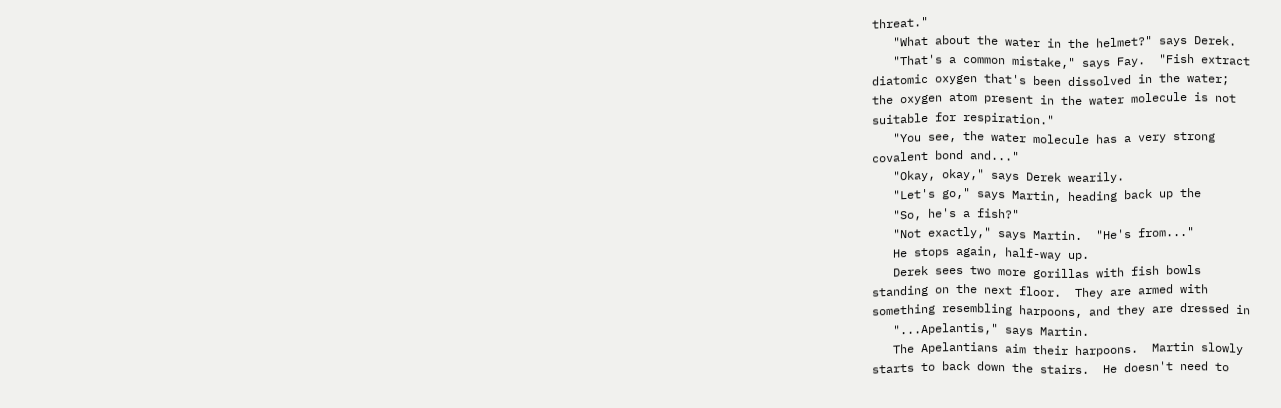threat."
   "What about the water in the helmet?" says Derek.
   "That's a common mistake," says Fay.  "Fish extract
diatomic oxygen that's been dissolved in the water;
the oxygen atom present in the water molecule is not
suitable for respiration."
   "You see, the water molecule has a very strong
covalent bond and..."
   "Okay, okay," says Derek wearily.
   "Let's go," says Martin, heading back up the
   "So, he's a fish?"
   "Not exactly," says Martin.  "He's from..."
   He stops again, half-way up.
   Derek sees two more gorillas with fish bowls
standing on the next floor.  They are armed with
something resembling harpoons, and they are dressed in
   "...Apelantis," says Martin.
   The Apelantians aim their harpoons.  Martin slowly
starts to back down the stairs.  He doesn't need to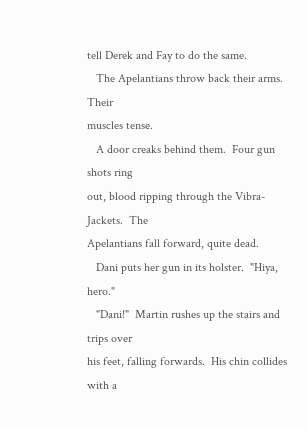tell Derek and Fay to do the same.
   The Apelantians throw back their arms.  Their
muscles tense.
   A door creaks behind them.  Four gun shots ring
out, blood ripping through the Vibra-Jackets.  The
Apelantians fall forward, quite dead.
   Dani puts her gun in its holster.  "Hiya, hero."
   "Dani!"  Martin rushes up the stairs and trips over
his feet, falling forwards.  His chin collides with a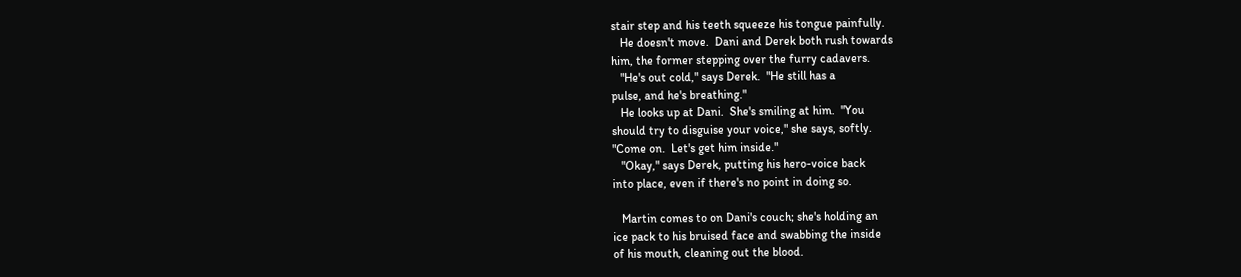stair step and his teeth squeeze his tongue painfully.
   He doesn't move.  Dani and Derek both rush towards
him, the former stepping over the furry cadavers.
   "He's out cold," says Derek.  "He still has a
pulse, and he's breathing."
   He looks up at Dani.  She's smiling at him.  "You
should try to disguise your voice," she says, softly.
"Come on.  Let's get him inside."
   "Okay," says Derek, putting his hero-voice back
into place, even if there's no point in doing so.

   Martin comes to on Dani's couch; she's holding an
ice pack to his bruised face and swabbing the inside
of his mouth, cleaning out the blood.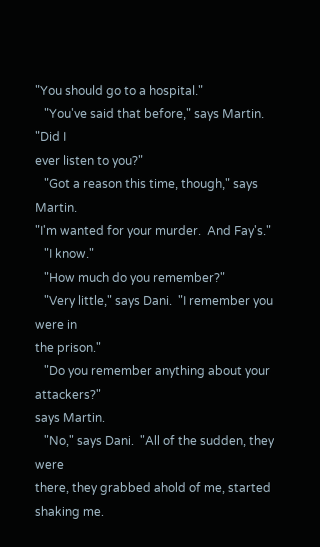"You should go to a hospital."
   "You've said that before," says Martin.  "Did I
ever listen to you?"
   "Got a reason this time, though," says Martin.
"I'm wanted for your murder.  And Fay's."
   "I know."
   "How much do you remember?"
   "Very little," says Dani.  "I remember you were in
the prison."
   "Do you remember anything about your attackers?"
says Martin.
   "No," says Dani.  "All of the sudden, they were
there, they grabbed ahold of me, started shaking me.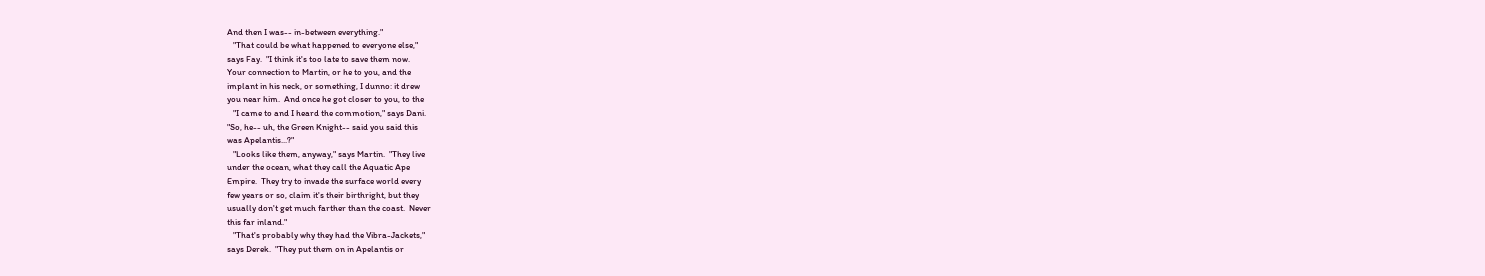And then I was-- in-between everything."
   "That could be what happened to everyone else,"
says Fay.  "I think it's too late to save them now.
Your connection to Martin, or he to you, and the
implant in his neck, or something, I dunno: it drew
you near him.  And once he got closer to you, to the
   "I came to and I heard the commotion," says Dani.
"So, he-- uh, the Green Knight-- said you said this
was Apelantis...?"
   "Looks like them, anyway," says Martin.  "They live
under the ocean, what they call the Aquatic Ape
Empire.  They try to invade the surface world every
few years or so, claim it's their birthright, but they
usually don't get much farther than the coast.  Never
this far inland."
   "That's probably why they had the Vibra-Jackets,"
says Derek.  "They put them on in Apelantis or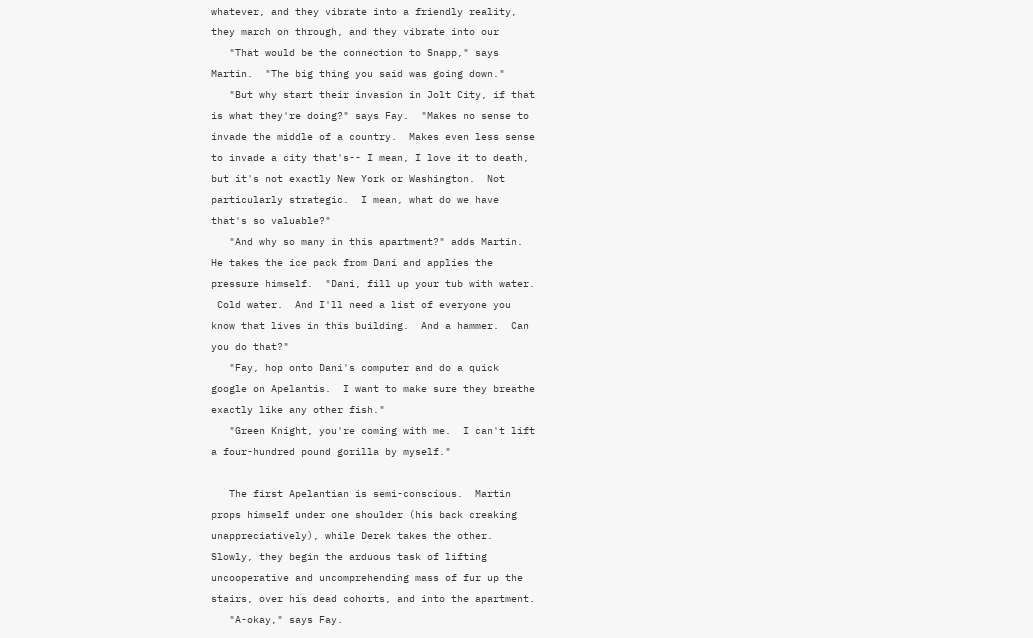whatever, and they vibrate into a friendly reality,
they march on through, and they vibrate into our
   "That would be the connection to Snapp," says
Martin.  "The big thing you said was going down."
   "But why start their invasion in Jolt City, if that
is what they're doing?" says Fay.  "Makes no sense to
invade the middle of a country.  Makes even less sense
to invade a city that's-- I mean, I love it to death,
but it's not exactly New York or Washington.  Not
particularly strategic.  I mean, what do we have
that's so valuable?"
   "And why so many in this apartment?" adds Martin.
He takes the ice pack from Dani and applies the
pressure himself.  "Dani, fill up your tub with water.
 Cold water.  And I'll need a list of everyone you
know that lives in this building.  And a hammer.  Can
you do that?"
   "Fay, hop onto Dani's computer and do a quick
google on Apelantis.  I want to make sure they breathe
exactly like any other fish."
   "Green Knight, you're coming with me.  I can't lift
a four-hundred pound gorilla by myself."

   The first Apelantian is semi-conscious.  Martin
props himself under one shoulder (his back creaking
unappreciatively), while Derek takes the other.
Slowly, they begin the arduous task of lifting
uncooperative and uncomprehending mass of fur up the
stairs, over his dead cohorts, and into the apartment.
   "A-okay," says Fay.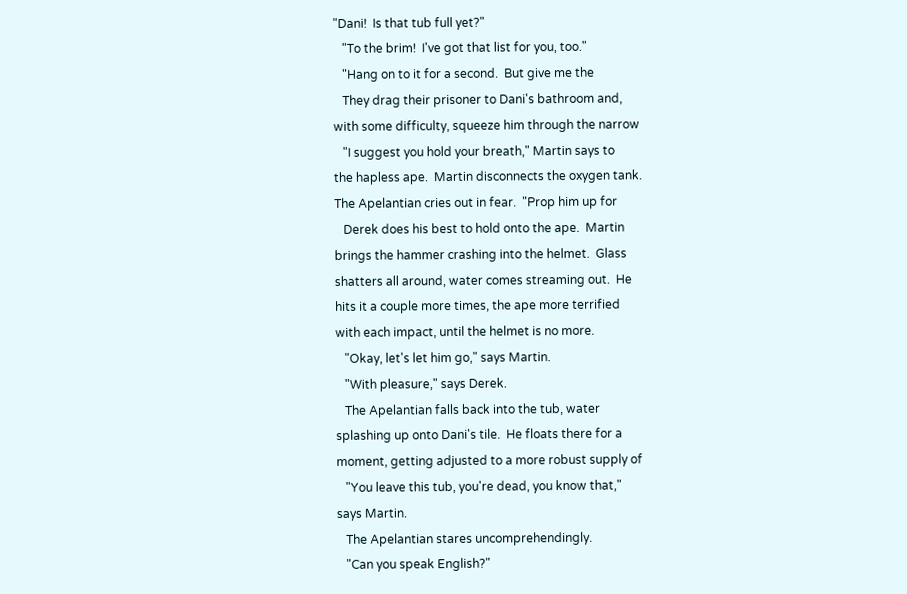"Dani!  Is that tub full yet?"
   "To the brim!  I've got that list for you, too."
   "Hang on to it for a second.  But give me the
   They drag their prisoner to Dani's bathroom and,
with some difficulty, squeeze him through the narrow
   "I suggest you hold your breath," Martin says to
the hapless ape.  Martin disconnects the oxygen tank.
The Apelantian cries out in fear.  "Prop him up for
   Derek does his best to hold onto the ape.  Martin
brings the hammer crashing into the helmet.  Glass
shatters all around, water comes streaming out.  He
hits it a couple more times, the ape more terrified
with each impact, until the helmet is no more.
   "Okay, let's let him go," says Martin.
   "With pleasure," says Derek.
   The Apelantian falls back into the tub, water
splashing up onto Dani's tile.  He floats there for a
moment, getting adjusted to a more robust supply of
   "You leave this tub, you're dead, you know that,"
says Martin.
   The Apelantian stares uncomprehendingly.
   "Can you speak English?"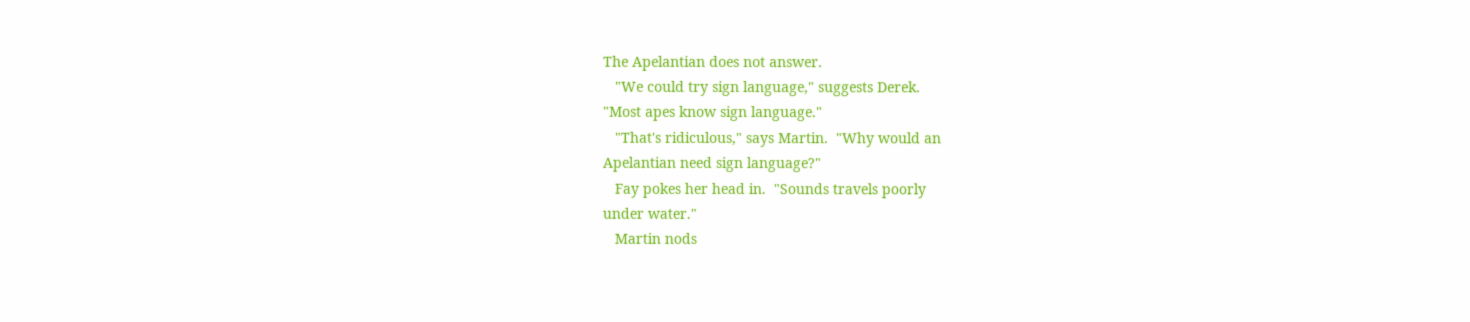The Apelantian does not answer.
   "We could try sign language," suggests Derek.
"Most apes know sign language."
   "That's ridiculous," says Martin.  "Why would an
Apelantian need sign language?"
   Fay pokes her head in.  "Sounds travels poorly
under water."
   Martin nods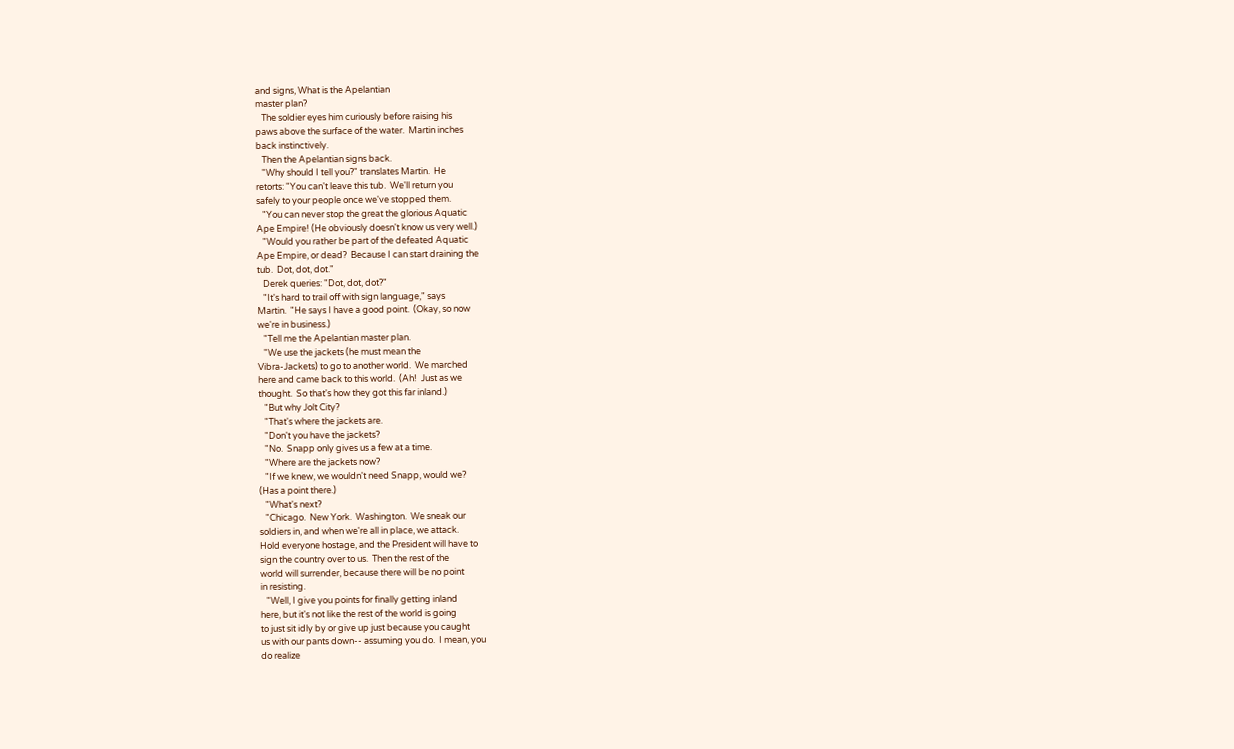and signs, What is the Apelantian
master plan?
   The soldier eyes him curiously before raising his
paws above the surface of the water.  Martin inches
back instinctively.
   Then the Apelantian signs back.
   "Why should I tell you?" translates Martin.  He
retorts: "You can't leave this tub.  We'll return you
safely to your people once we've stopped them.
   "You can never stop the great the glorious Aquatic
Ape Empire! (He obviously doesn't know us very well.)
   "Would you rather be part of the defeated Aquatic
Ape Empire, or dead?  Because I can start draining the
tub.  Dot, dot, dot."
   Derek queries: "Dot, dot, dot?"
   "It's hard to trail off with sign language," says
Martin.  "He says I have a good point.  (Okay, so now
we're in business.)
   "Tell me the Apelantian master plan.
   "We use the jackets (he must mean the
Vibra-Jackets) to go to another world.  We marched
here and came back to this world.  (Ah!  Just as we
thought.  So that's how they got this far inland.)
   "But why Jolt City?
   "That's where the jackets are.
   "Don't you have the jackets?
   "No.  Snapp only gives us a few at a time.
   "Where are the jackets now?
   "If we knew, we wouldn't need Snapp, would we?
(Has a point there.)
   "What's next?
   "Chicago.  New York.  Washington.  We sneak our
soldiers in, and when we're all in place, we attack.
Hold everyone hostage, and the President will have to
sign the country over to us.  Then the rest of the
world will surrender, because there will be no point
in resisting.
   "Well, I give you points for finally getting inland
here, but it's not like the rest of the world is going
to just sit idly by or give up just because you caught
us with our pants down-- assuming you do.  I mean, you
do realize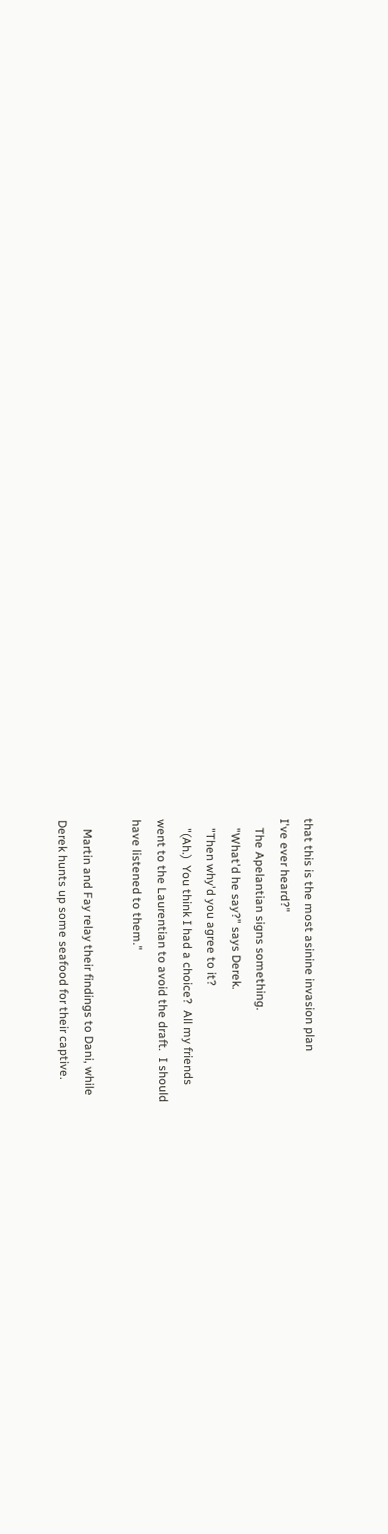that this is the most asinine invasion plan
I've ever heard?"
   The Apelantian signs something.
   "What'd he say?" says Derek.
   "Then why'd you agree to it?
   "(Ah.)  You think I had a choice?  All my friends
went to the Laurentian to avoid the draft.  I should
have listened to them."

   Martin and Fay relay their findings to Dani, while
Derek hunts up some seafood for their captive.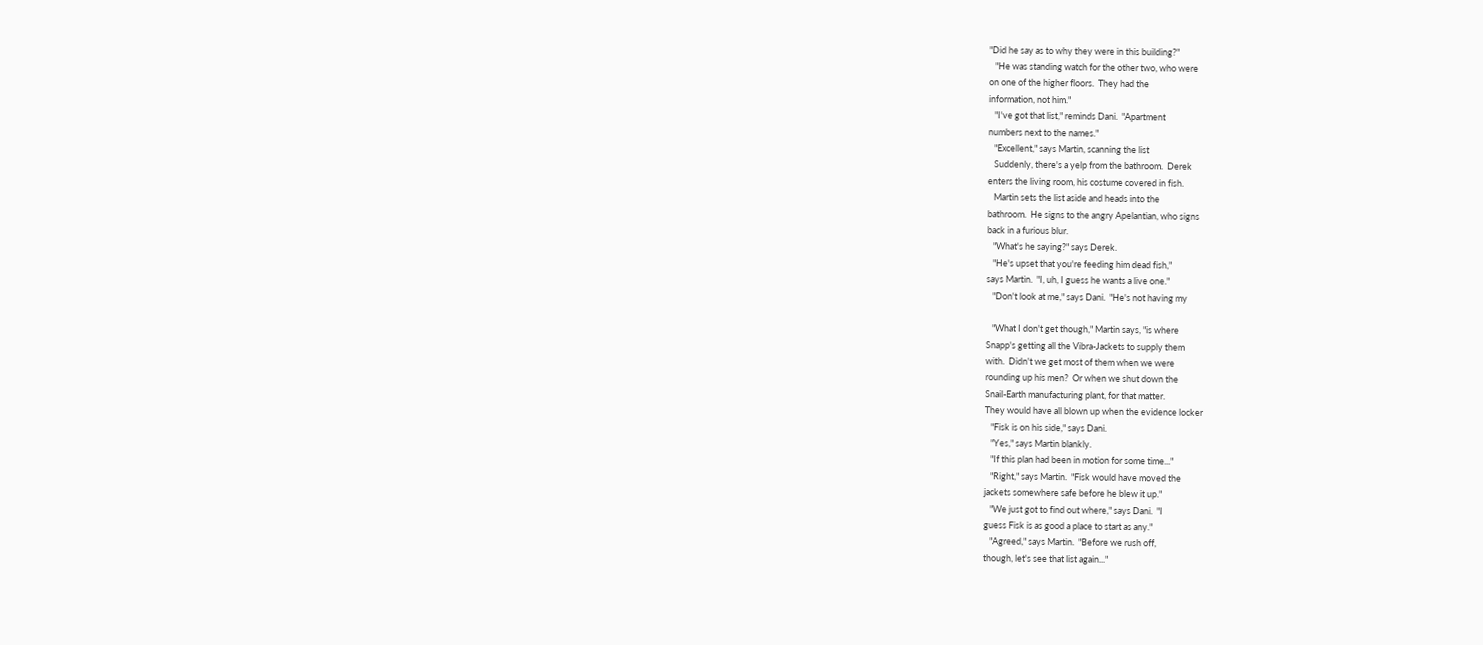"Did he say as to why they were in this building?"
   "He was standing watch for the other two, who were
on one of the higher floors.  They had the
information, not him."
   "I've got that list," reminds Dani.  "Apartment
numbers next to the names."
   "Excellent," says Martin, scanning the list
   Suddenly, there's a yelp from the bathroom.  Derek
enters the living room, his costume covered in fish.
   Martin sets the list aside and heads into the
bathroom.  He signs to the angry Apelantian, who signs
back in a furious blur.
   "What's he saying?" says Derek.
   "He's upset that you're feeding him dead fish,"
says Martin.  "I, uh, I guess he wants a live one."
   "Don't look at me," says Dani.  "He's not having my

   "What I don't get though," Martin says, "is where
Snapp's getting all the Vibra-Jackets to supply them
with.  Didn't we get most of them when we were
rounding up his men?  Or when we shut down the
Snail-Earth manufacturing plant, for that matter.
They would have all blown up when the evidence locker
   "Fisk is on his side," says Dani.
   "Yes," says Martin blankly.
   "If this plan had been in motion for some time..."
   "Right," says Martin.  "Fisk would have moved the
jackets somewhere safe before he blew it up."
   "We just got to find out where," says Dani.  "I
guess Fisk is as good a place to start as any."
   "Agreed," says Martin.  "Before we rush off,
though, let's see that list again..."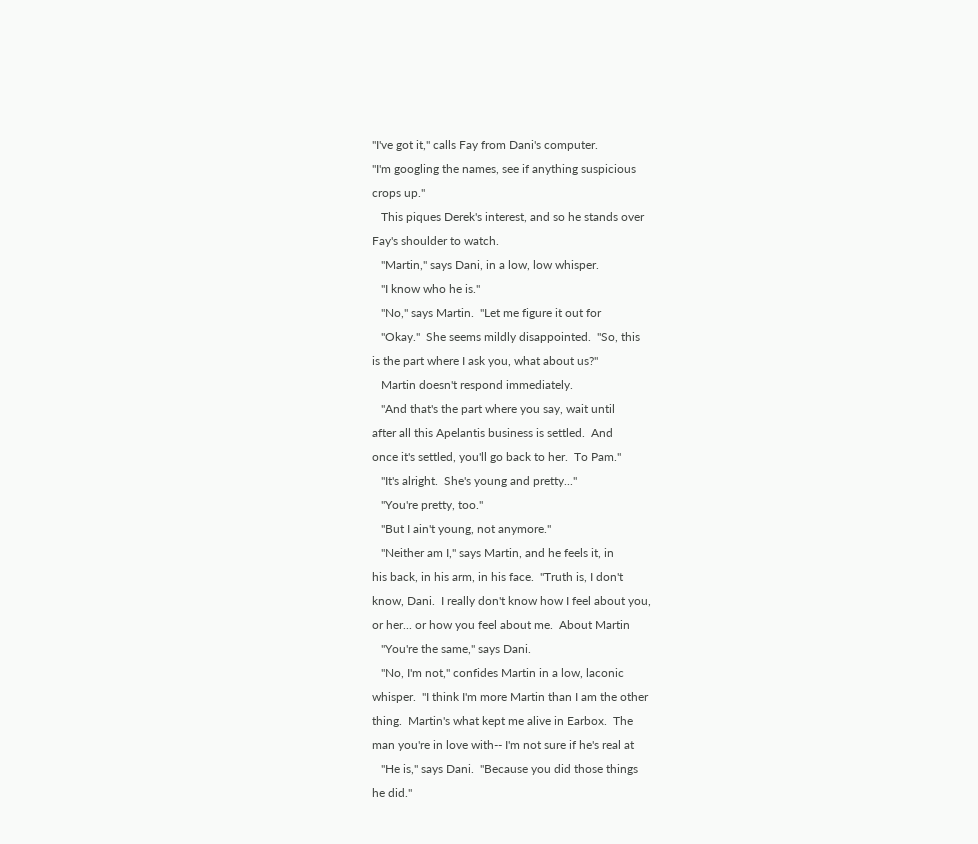"I've got it," calls Fay from Dani's computer.
"I'm googling the names, see if anything suspicious
crops up."
   This piques Derek's interest, and so he stands over
Fay's shoulder to watch.
   "Martin," says Dani, in a low, low whisper.
   "I know who he is."
   "No," says Martin.  "Let me figure it out for
   "Okay."  She seems mildly disappointed.  "So, this
is the part where I ask you, what about us?"
   Martin doesn't respond immediately.
   "And that's the part where you say, wait until
after all this Apelantis business is settled.  And
once it's settled, you'll go back to her.  To Pam."
   "It's alright.  She's young and pretty..."
   "You're pretty, too."
   "But I ain't young, not anymore."
   "Neither am I," says Martin, and he feels it, in
his back, in his arm, in his face.  "Truth is, I don't
know, Dani.  I really don't know how I feel about you,
or her... or how you feel about me.  About Martin
   "You're the same," says Dani.
   "No, I'm not," confides Martin in a low, laconic
whisper.  "I think I'm more Martin than I am the other
thing.  Martin's what kept me alive in Earbox.  The
man you're in love with-- I'm not sure if he's real at
   "He is," says Dani.  "Because you did those things
he did."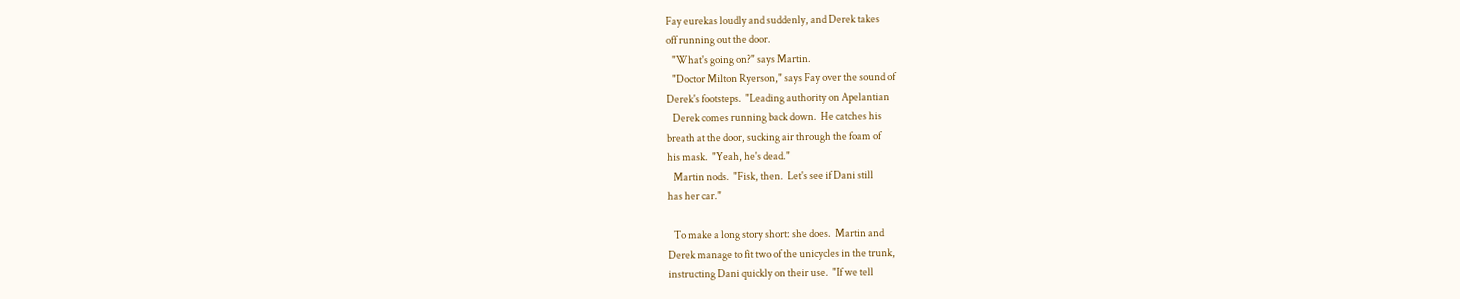Fay eurekas loudly and suddenly, and Derek takes
off running out the door.
   "What's going on?" says Martin.
   "Doctor Milton Ryerson," says Fay over the sound of
Derek's footsteps.  "Leading authority on Apelantian
   Derek comes running back down.  He catches his
breath at the door, sucking air through the foam of
his mask.  "Yeah, he's dead."
   Martin nods.  "Fisk, then.  Let's see if Dani still
has her car."

   To make a long story short: she does.  Martin and
Derek manage to fit two of the unicycles in the trunk,
instructing Dani quickly on their use.  "If we tell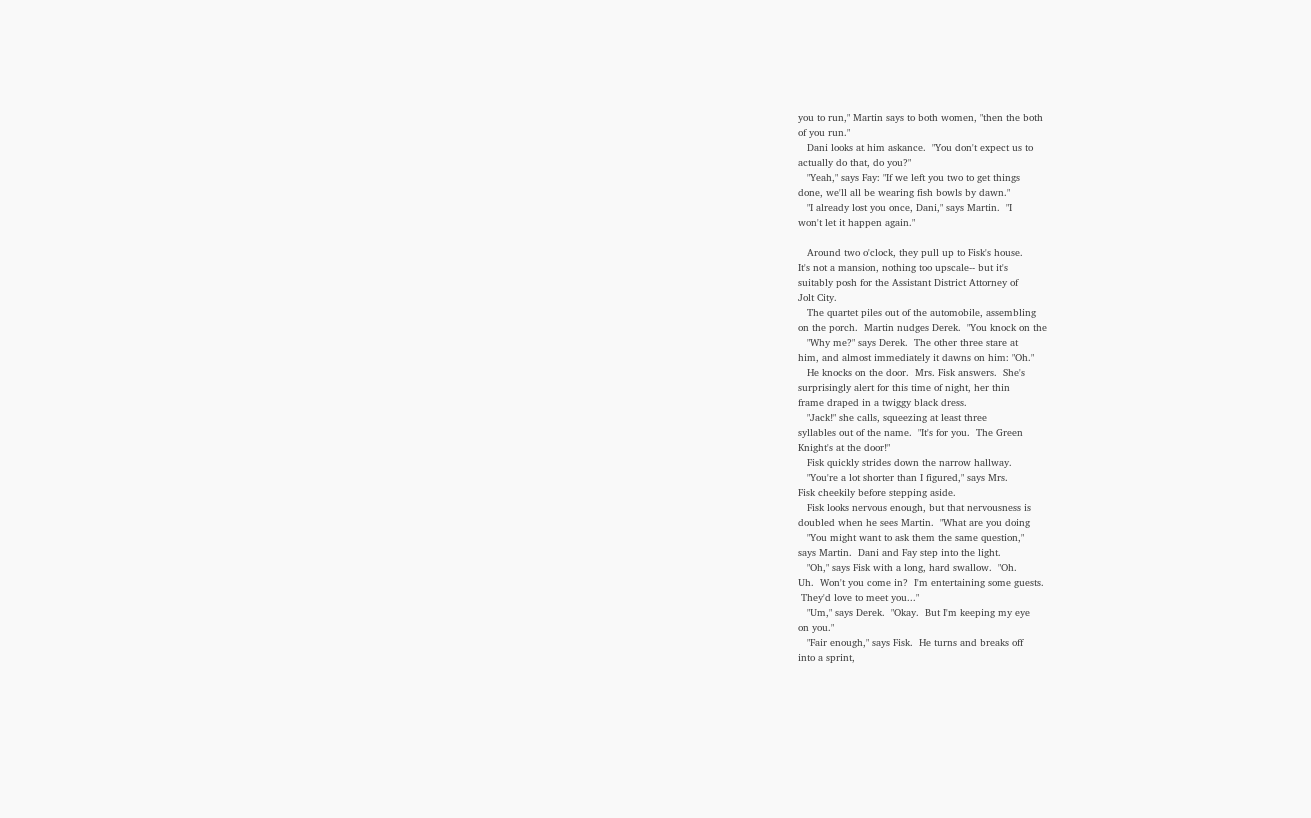you to run," Martin says to both women, "then the both
of you run."
   Dani looks at him askance.  "You don't expect us to
actually do that, do you?"
   "Yeah," says Fay: "If we left you two to get things
done, we'll all be wearing fish bowls by dawn."
   "I already lost you once, Dani," says Martin.  "I
won't let it happen again."

   Around two o'clock, they pull up to Fisk's house.
It's not a mansion, nothing too upscale-- but it's
suitably posh for the Assistant District Attorney of
Jolt City.
   The quartet piles out of the automobile, assembling
on the porch.  Martin nudges Derek.  "You knock on the
   "Why me?" says Derek.  The other three stare at
him, and almost immediately it dawns on him: "Oh."
   He knocks on the door.  Mrs. Fisk answers.  She's
surprisingly alert for this time of night, her thin
frame draped in a twiggy black dress.
   "Jack!" she calls, squeezing at least three
syllables out of the name.  "It's for you.  The Green
Knight's at the door!"
   Fisk quickly strides down the narrow hallway.
   "You're a lot shorter than I figured," says Mrs.
Fisk cheekily before stepping aside.
   Fisk looks nervous enough, but that nervousness is
doubled when he sees Martin.  "What are you doing
   "You might want to ask them the same question,"
says Martin.  Dani and Fay step into the light.
   "Oh," says Fisk with a long, hard swallow.  "Oh.
Uh.  Won't you come in?  I'm entertaining some guests.
 They'd love to meet you..."
   "Um," says Derek.  "Okay.  But I'm keeping my eye
on you."
   "Fair enough," says Fisk.  He turns and breaks off
into a sprint,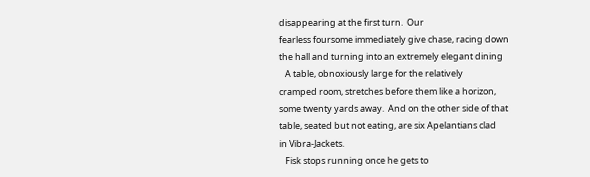disappearing at the first turn.  Our
fearless foursome immediately give chase, racing down
the hall and turning into an extremely elegant dining
   A table, obnoxiously large for the relatively
cramped room, stretches before them like a horizon,
some twenty yards away.  And on the other side of that
table, seated but not eating, are six Apelantians clad
in Vibra-Jackets.
   Fisk stops running once he gets to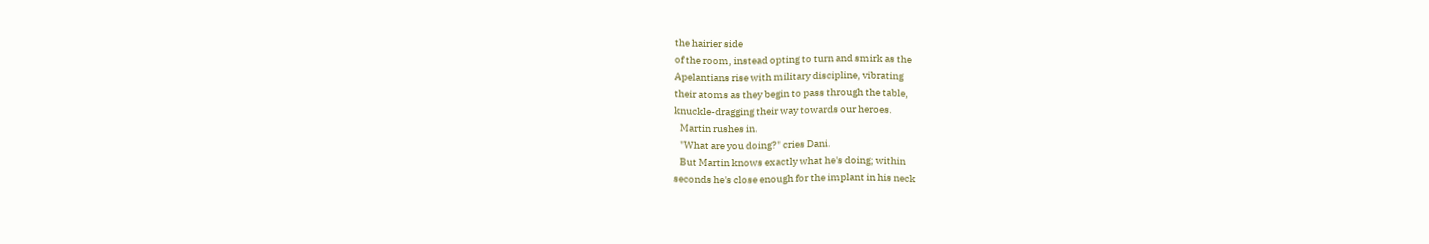the hairier side
of the room, instead opting to turn and smirk as the
Apelantians rise with military discipline, vibrating
their atoms as they begin to pass through the table,
knuckle-dragging their way towards our heroes.
   Martin rushes in.
   "What are you doing?" cries Dani.
   But Martin knows exactly what he's doing; within
seconds he's close enough for the implant in his neck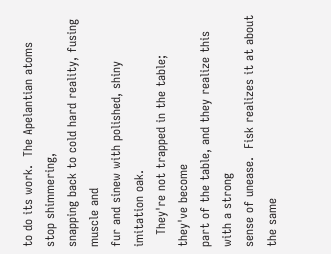to do its work.  The Apelantian atoms stop shimmering,
snapping back to cold hard reality, fusing muscle and
fur and sinew with polished, shiny imitation oak.
   They're not trapped in the table; they've become
part of the table, and they realize this with a strong
sense of unease.  Fisk realizes it at about the same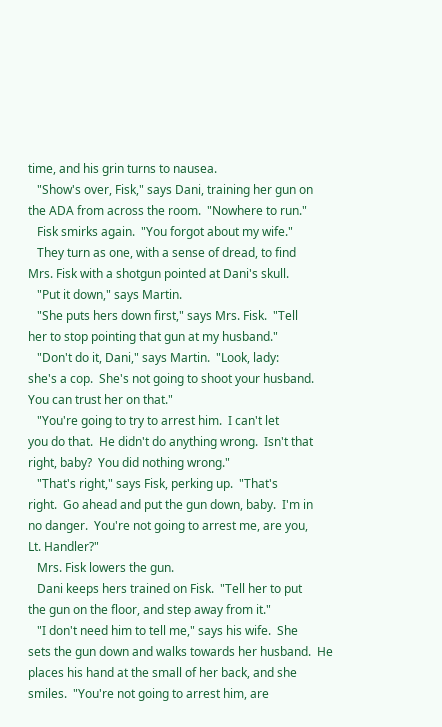time, and his grin turns to nausea.
   "Show's over, Fisk," says Dani, training her gun on
the ADA from across the room.  "Nowhere to run."
   Fisk smirks again.  "You forgot about my wife."
   They turn as one, with a sense of dread, to find
Mrs. Fisk with a shotgun pointed at Dani's skull.
   "Put it down," says Martin.
   "She puts hers down first," says Mrs. Fisk.  "Tell
her to stop pointing that gun at my husband."
   "Don't do it, Dani," says Martin.  "Look, lady:
she's a cop.  She's not going to shoot your husband.
You can trust her on that."
   "You're going to try to arrest him.  I can't let
you do that.  He didn't do anything wrong.  Isn't that
right, baby?  You did nothing wrong."
   "That's right," says Fisk, perking up.  "That's
right.  Go ahead and put the gun down, baby.  I'm in
no danger.  You're not going to arrest me, are you,
Lt. Handler?"
   Mrs. Fisk lowers the gun.
   Dani keeps hers trained on Fisk.  "Tell her to put
the gun on the floor, and step away from it."
   "I don't need him to tell me," says his wife.  She
sets the gun down and walks towards her husband.  He
places his hand at the small of her back, and she
smiles.  "You're not going to arrest him, are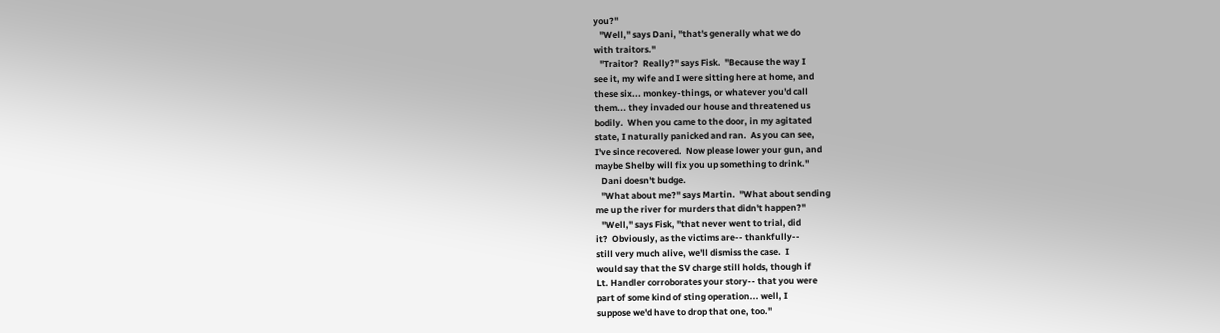you?"
   "Well," says Dani, "that's generally what we do
with traitors."
   "Traitor?  Really?" says Fisk.  "Because the way I
see it, my wife and I were sitting here at home, and
these six... monkey-things, or whatever you'd call
them... they invaded our house and threatened us
bodily.  When you came to the door, in my agitated
state, I naturally panicked and ran.  As you can see,
I've since recovered.  Now please lower your gun, and
maybe Shelby will fix you up something to drink."
   Dani doesn't budge.
   "What about me?" says Martin.  "What about sending
me up the river for murders that didn't happen?"
   "Well," says Fisk, "that never went to trial, did
it?  Obviously, as the victims are-- thankfully--
still very much alive, we'll dismiss the case.  I
would say that the SV charge still holds, though if
Lt. Handler corroborates your story-- that you were
part of some kind of sting operation... well, I
suppose we'd have to drop that one, too."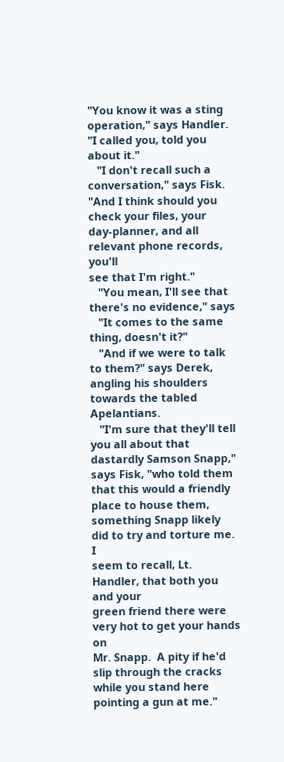"You know it was a sting operation," says Handler.
"I called you, told you about it."
   "I don't recall such a conversation," says Fisk.
"And I think should you check your files, your
day-planner, and all relevant phone records, you'll
see that I'm right."
   "You mean, I'll see that there's no evidence," says
   "It comes to the same thing, doesn't it?"
   "And if we were to talk to them?" says Derek,
angling his shoulders towards the tabled Apelantians.
   "I'm sure that they'll tell you all about that
dastardly Samson Snapp," says Fisk, "who told them
that this would a friendly place to house them,
something Snapp likely did to try and torture me.  I
seem to recall, Lt. Handler, that both you and your
green friend there were very hot to get your hands on
Mr. Snapp.  A pity if he'd slip through the cracks
while you stand here pointing a gun at me."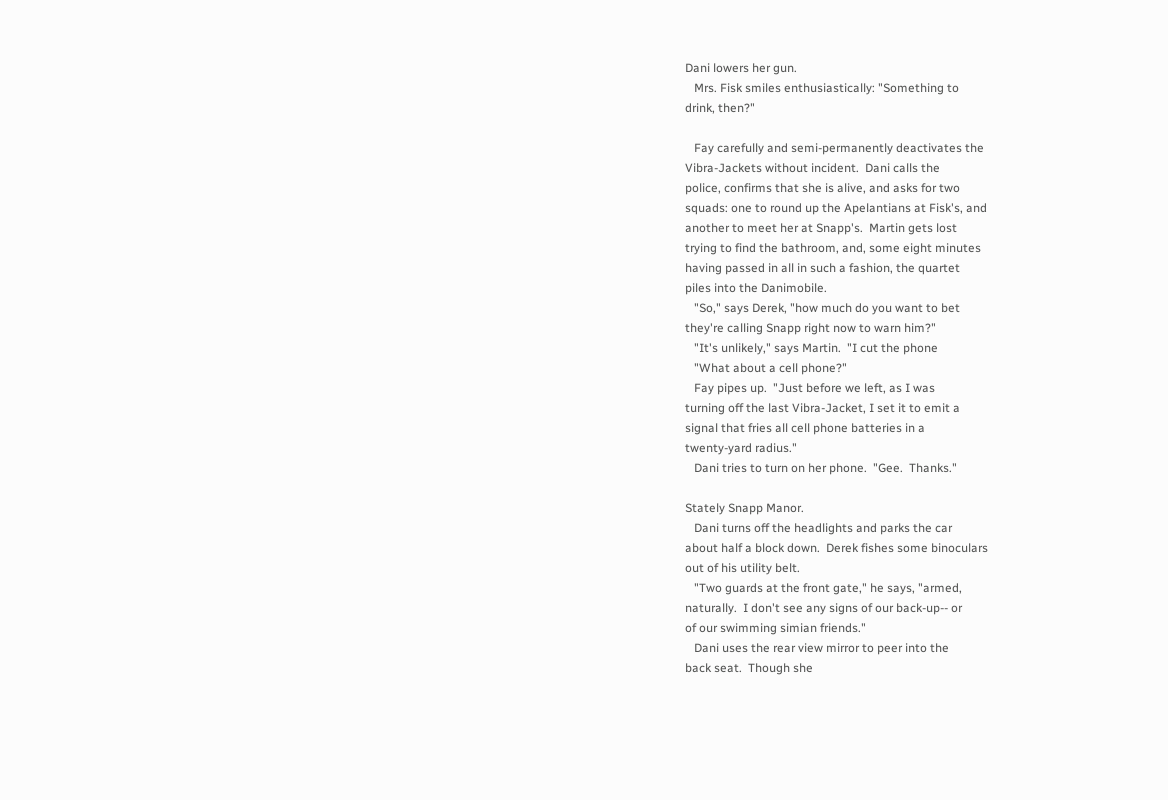Dani lowers her gun.
   Mrs. Fisk smiles enthusiastically: "Something to
drink, then?"

   Fay carefully and semi-permanently deactivates the
Vibra-Jackets without incident.  Dani calls the
police, confirms that she is alive, and asks for two
squads: one to round up the Apelantians at Fisk's, and
another to meet her at Snapp's.  Martin gets lost
trying to find the bathroom, and, some eight minutes
having passed in all in such a fashion, the quartet
piles into the Danimobile.
   "So," says Derek, "how much do you want to bet
they're calling Snapp right now to warn him?"
   "It's unlikely," says Martin.  "I cut the phone
   "What about a cell phone?"
   Fay pipes up.  "Just before we left, as I was
turning off the last Vibra-Jacket, I set it to emit a
signal that fries all cell phone batteries in a
twenty-yard radius."
   Dani tries to turn on her phone.  "Gee.  Thanks."

Stately Snapp Manor.
   Dani turns off the headlights and parks the car
about half a block down.  Derek fishes some binoculars
out of his utility belt.
   "Two guards at the front gate," he says, "armed,
naturally.  I don't see any signs of our back-up-- or
of our swimming simian friends."
   Dani uses the rear view mirror to peer into the
back seat.  Though she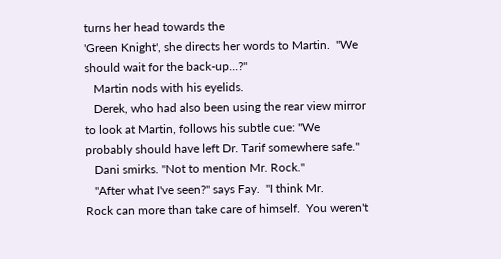turns her head towards the
'Green Knight', she directs her words to Martin.  "We
should wait for the back-up...?"
   Martin nods with his eyelids.
   Derek, who had also been using the rear view mirror
to look at Martin, follows his subtle cue: "We
probably should have left Dr. Tarif somewhere safe."
   Dani smirks. "Not to mention Mr. Rock."
   "After what I've seen?" says Fay.  "I think Mr.
Rock can more than take care of himself.  You weren't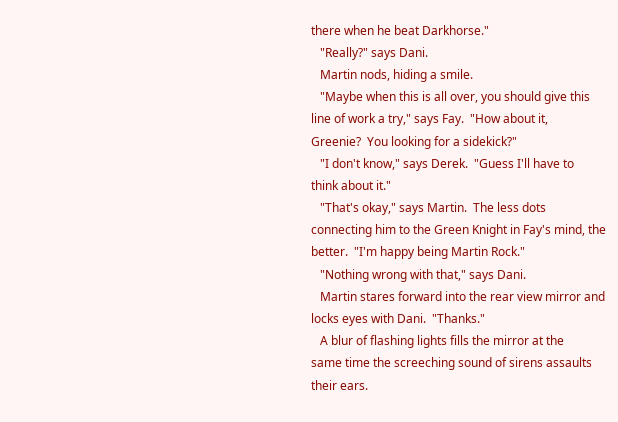there when he beat Darkhorse."
   "Really?" says Dani.
   Martin nods, hiding a smile.
   "Maybe when this is all over, you should give this
line of work a try," says Fay.  "How about it,
Greenie?  You looking for a sidekick?"
   "I don't know," says Derek.  "Guess I'll have to
think about it."
   "That's okay," says Martin.  The less dots
connecting him to the Green Knight in Fay's mind, the
better.  "I'm happy being Martin Rock."
   "Nothing wrong with that," says Dani.
   Martin stares forward into the rear view mirror and
locks eyes with Dani.  "Thanks."
   A blur of flashing lights fills the mirror at the
same time the screeching sound of sirens assaults
their ears.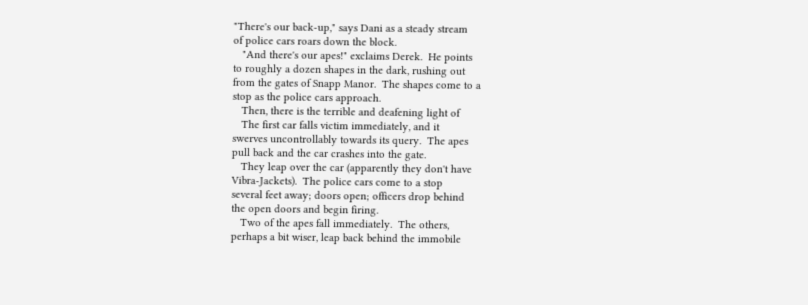"There's our back-up," says Dani as a steady stream
of police cars roars down the block.
   "And there's our apes!" exclaims Derek.  He points
to roughly a dozen shapes in the dark, rushing out
from the gates of Snapp Manor.  The shapes come to a
stop as the police cars approach.
   Then, there is the terrible and deafening light of
   The first car falls victim immediately, and it
swerves uncontrollably towards its query.  The apes
pull back and the car crashes into the gate.
   They leap over the car (apparently they don't have
Vibra-Jackets).  The police cars come to a stop
several feet away; doors open; officers drop behind
the open doors and begin firing.
   Two of the apes fall immediately.  The others,
perhaps a bit wiser, leap back behind the immobile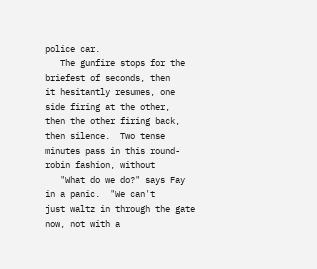police car.
   The gunfire stops for the briefest of seconds, then
it hesitantly resumes, one side firing at the other,
then the other firing back, then silence.  Two tense
minutes pass in this round-robin fashion, without
   "What do we do?" says Fay in a panic.  "We can't
just waltz in through the gate now, not with a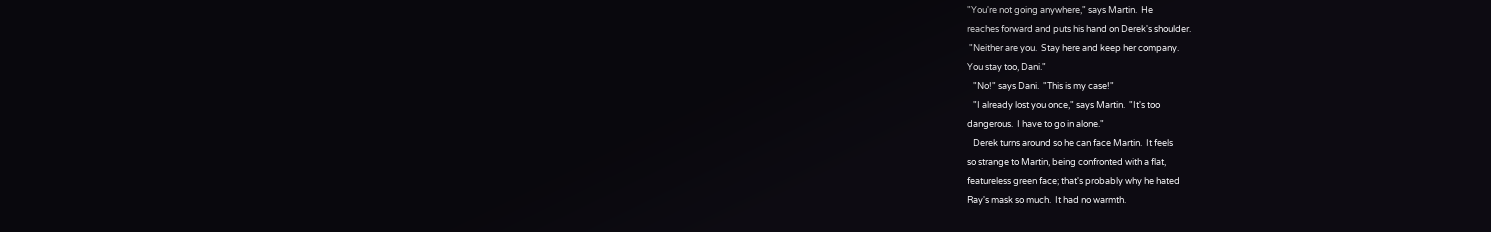"You're not going anywhere," says Martin.  He
reaches forward and puts his hand on Derek's shoulder.
 "Neither are you.  Stay here and keep her company.
You stay too, Dani."
   "No!" says Dani.  "This is my case!"
   "I already lost you once," says Martin.  "It's too
dangerous.  I have to go in alone."
   Derek turns around so he can face Martin.  It feels
so strange to Martin, being confronted with a flat,
featureless green face; that's probably why he hated
Ray's mask so much.  It had no warmth.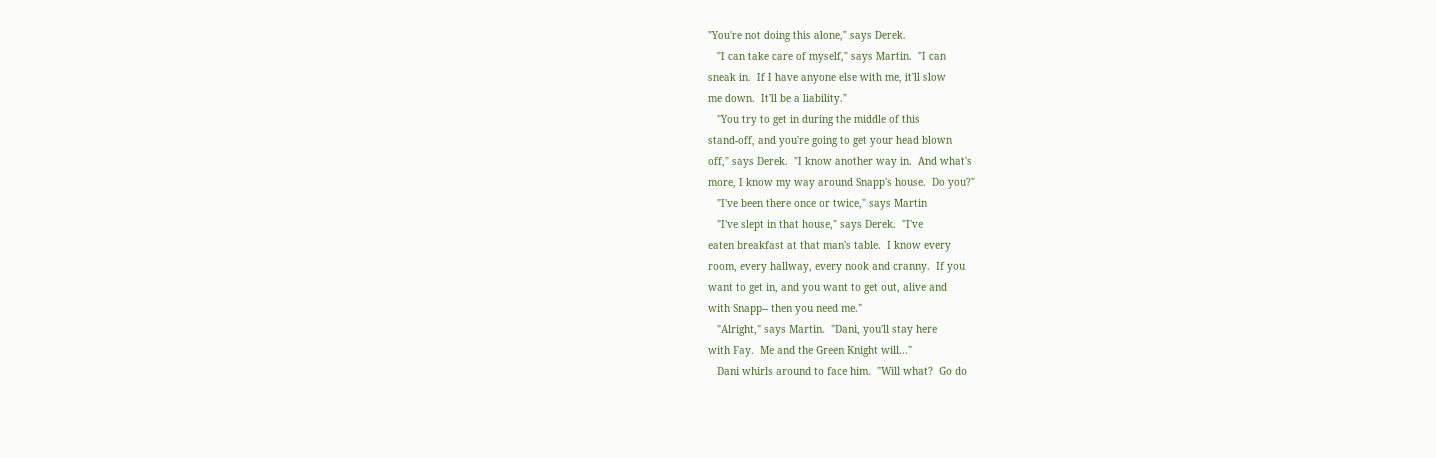"You're not doing this alone," says Derek.
   "I can take care of myself," says Martin.  "I can
sneak in.  If I have anyone else with me, it'll slow
me down.  It'll be a liability."
   "You try to get in during the middle of this
stand-off, and you're going to get your head blown
off," says Derek.  "I know another way in.  And what's
more, I know my way around Snapp's house.  Do you?"
   "I've been there once or twice," says Martin
   "I've slept in that house," says Derek.  "I've
eaten breakfast at that man's table.  I know every
room, every hallway, every nook and cranny.  If you
want to get in, and you want to get out, alive and
with Snapp-- then you need me."
   "Alright," says Martin.  "Dani, you'll stay here
with Fay.  Me and the Green Knight will..."
   Dani whirls around to face him.  "Will what?  Go do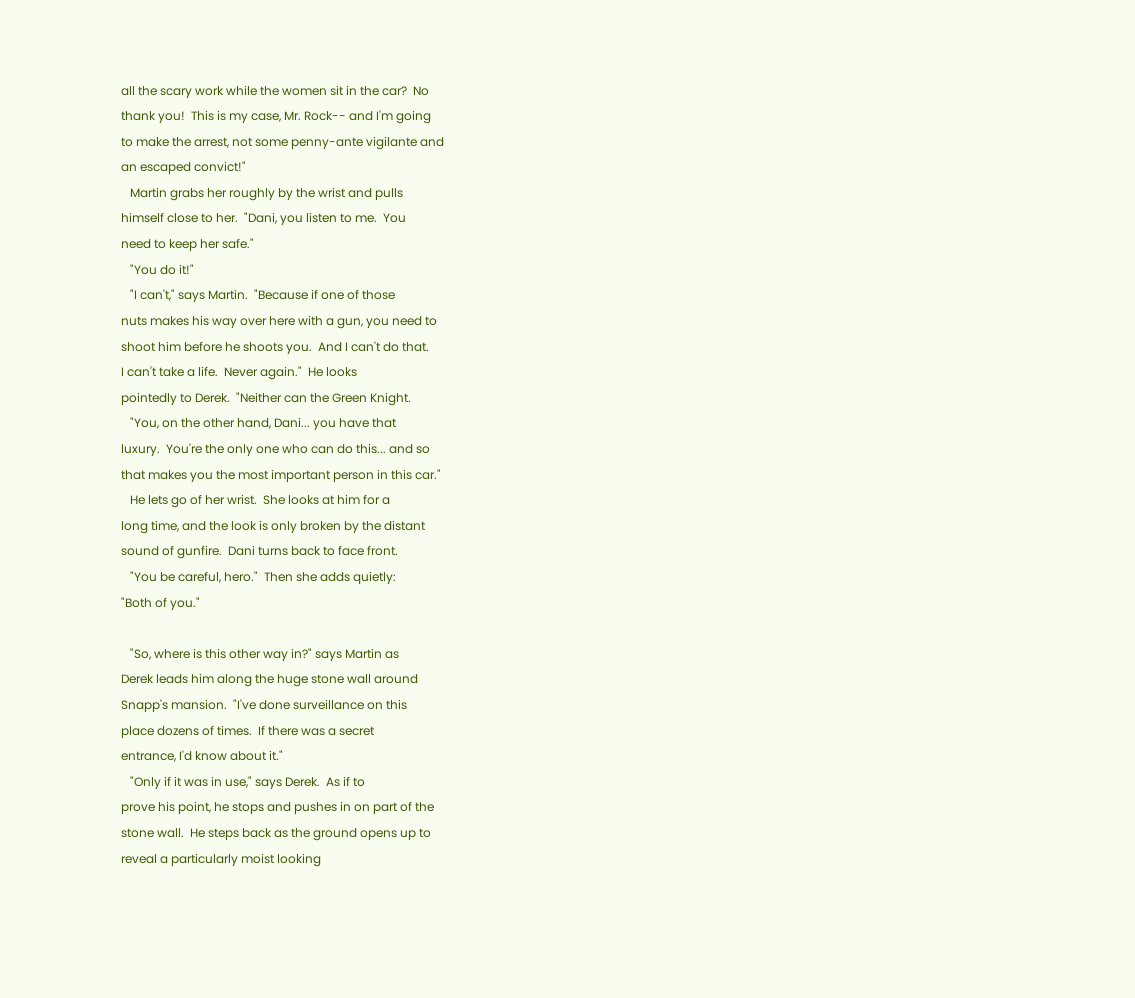all the scary work while the women sit in the car?  No
thank you!  This is my case, Mr. Rock-- and I'm going
to make the arrest, not some penny-ante vigilante and
an escaped convict!"
   Martin grabs her roughly by the wrist and pulls
himself close to her.  "Dani, you listen to me.  You
need to keep her safe."
   "You do it!"
   "I can't," says Martin.  "Because if one of those
nuts makes his way over here with a gun, you need to
shoot him before he shoots you.  And I can't do that.
I can't take a life.  Never again."  He looks
pointedly to Derek.  "Neither can the Green Knight.
   "You, on the other hand, Dani... you have that
luxury.  You're the only one who can do this... and so
that makes you the most important person in this car."
   He lets go of her wrist.  She looks at him for a
long time, and the look is only broken by the distant
sound of gunfire.  Dani turns back to face front.
   "You be careful, hero."  Then she adds quietly:
"Both of you."

   "So, where is this other way in?" says Martin as
Derek leads him along the huge stone wall around
Snapp's mansion.  "I've done surveillance on this
place dozens of times.  If there was a secret
entrance, I'd know about it."
   "Only if it was in use," says Derek.  As if to
prove his point, he stops and pushes in on part of the
stone wall.  He steps back as the ground opens up to
reveal a particularly moist looking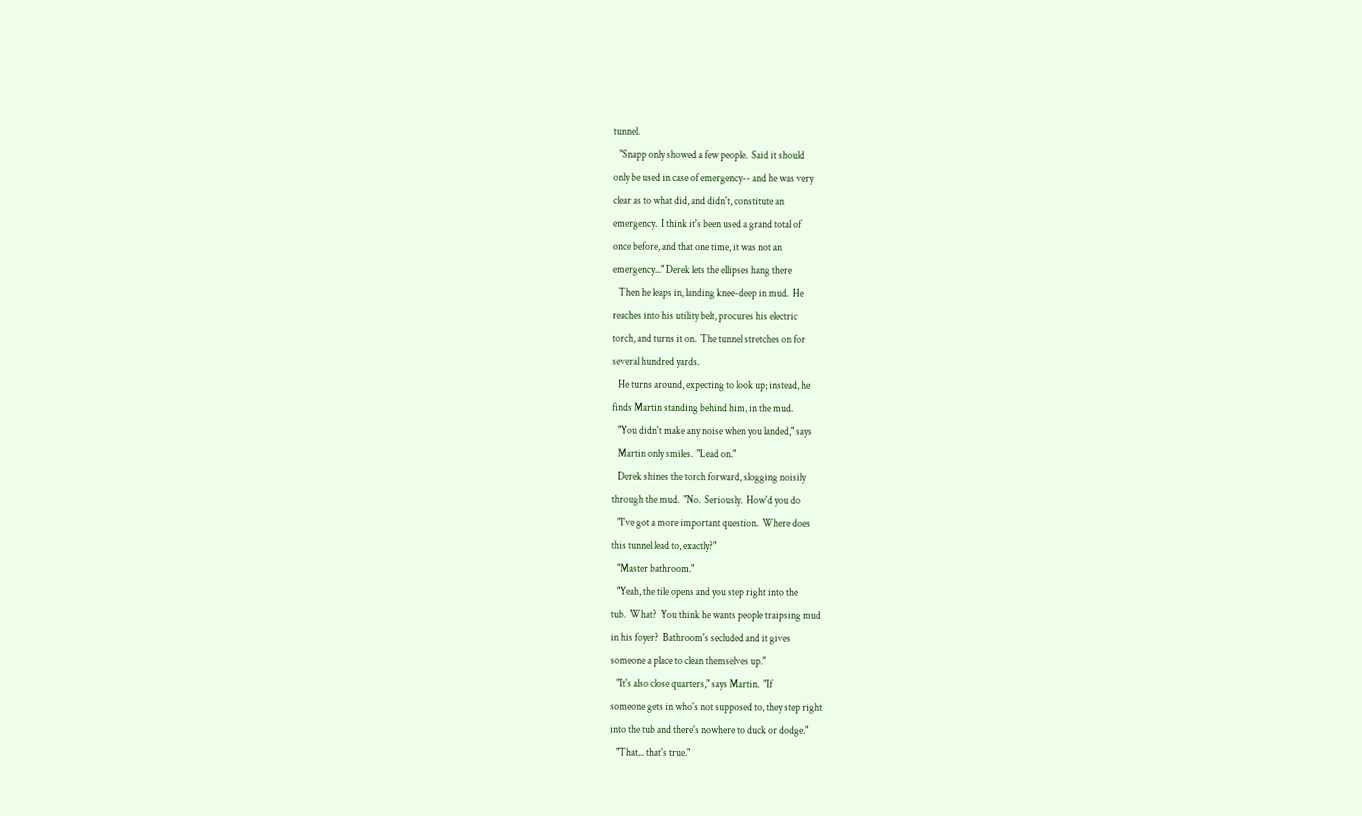tunnel.
   "Snapp only showed a few people.  Said it should
only be used in case of emergency-- and he was very
clear as to what did, and didn't, constitute an
emergency.  I think it's been used a grand total of
once before, and that one time, it was not an
emergency..." Derek lets the ellipses hang there
   Then he leaps in, landing knee-deep in mud.  He
reaches into his utility belt, procures his electric
torch, and turns it on.  The tunnel stretches on for
several hundred yards.
   He turns around, expecting to look up; instead, he
finds Martin standing behind him, in the mud.
   "You didn't make any noise when you landed," says
   Martin only smiles.  "Lead on."
   Derek shines the torch forward, slogging noisily
through the mud.  "No.  Seriously.  How'd you do
   "I've got a more important question.  Where does
this tunnel lead to, exactly?"
   "Master bathroom."
   "Yeah, the tile opens and you step right into the
tub.  What?  You think he wants people traipsing mud
in his foyer?  Bathroom's secluded and it gives
someone a place to clean themselves up."
   "It's also close quarters," says Martin.  "If
someone gets in who's not supposed to, they step right
into the tub and there's nowhere to duck or dodge."
   "That... that's true."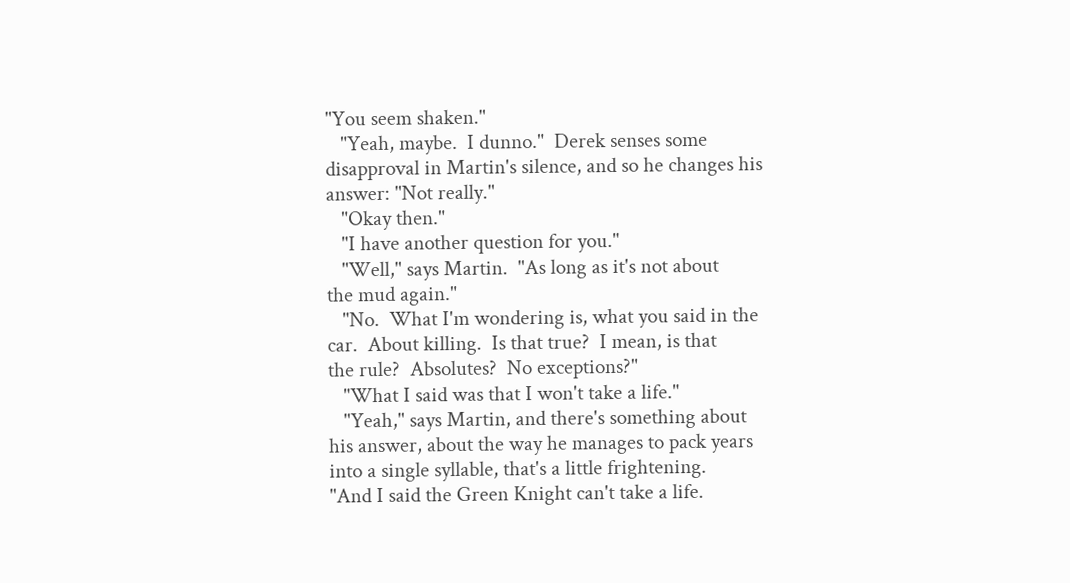"You seem shaken."
   "Yeah, maybe.  I dunno."  Derek senses some
disapproval in Martin's silence, and so he changes his
answer: "Not really."
   "Okay then."
   "I have another question for you."
   "Well," says Martin.  "As long as it's not about
the mud again."
   "No.  What I'm wondering is, what you said in the
car.  About killing.  Is that true?  I mean, is that
the rule?  Absolutes?  No exceptions?"
   "What I said was that I won't take a life."
   "Yeah," says Martin, and there's something about
his answer, about the way he manages to pack years
into a single syllable, that's a little frightening.
"And I said the Green Knight can't take a life.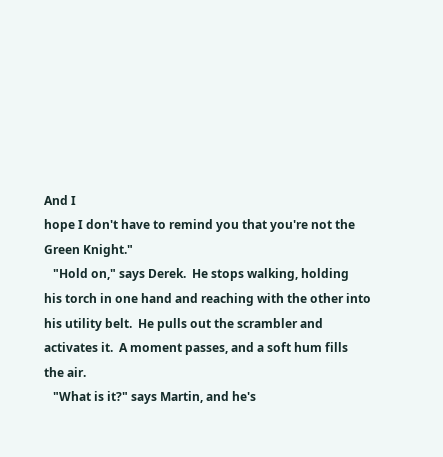And I
hope I don't have to remind you that you're not the
Green Knight."
   "Hold on," says Derek.  He stops walking, holding
his torch in one hand and reaching with the other into
his utility belt.  He pulls out the scrambler and
activates it.  A moment passes, and a soft hum fills
the air.
   "What is it?" says Martin, and he's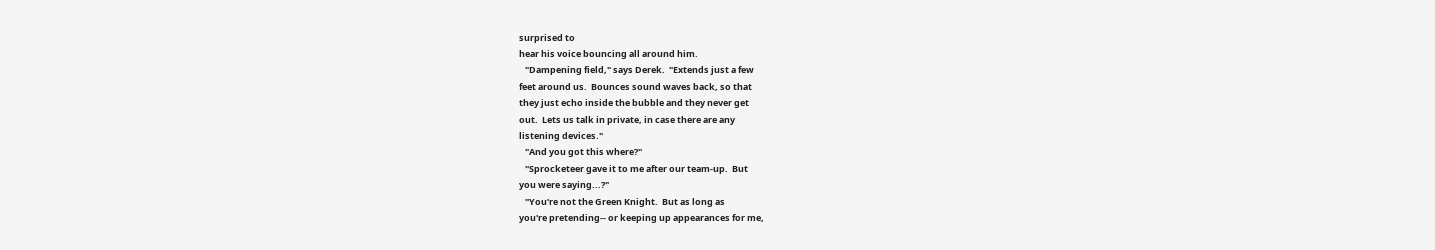surprised to
hear his voice bouncing all around him.
   "Dampening field," says Derek.  "Extends just a few
feet around us.  Bounces sound waves back, so that
they just echo inside the bubble and they never get
out.  Lets us talk in private, in case there are any
listening devices."
   "And you got this where?"
   "Sprocketeer gave it to me after our team-up.  But
you were saying...?"
   "You're not the Green Knight.  But as long as
you're pretending-- or keeping up appearances for me,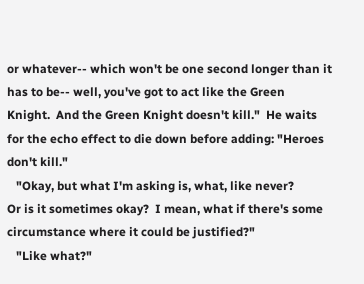or whatever-- which won't be one second longer than it
has to be-- well, you've got to act like the Green
Knight.  And the Green Knight doesn't kill."  He waits
for the echo effect to die down before adding: "Heroes
don't kill."
   "Okay, but what I'm asking is, what, like never?
Or is it sometimes okay?  I mean, what if there's some
circumstance where it could be justified?"
   "Like what?"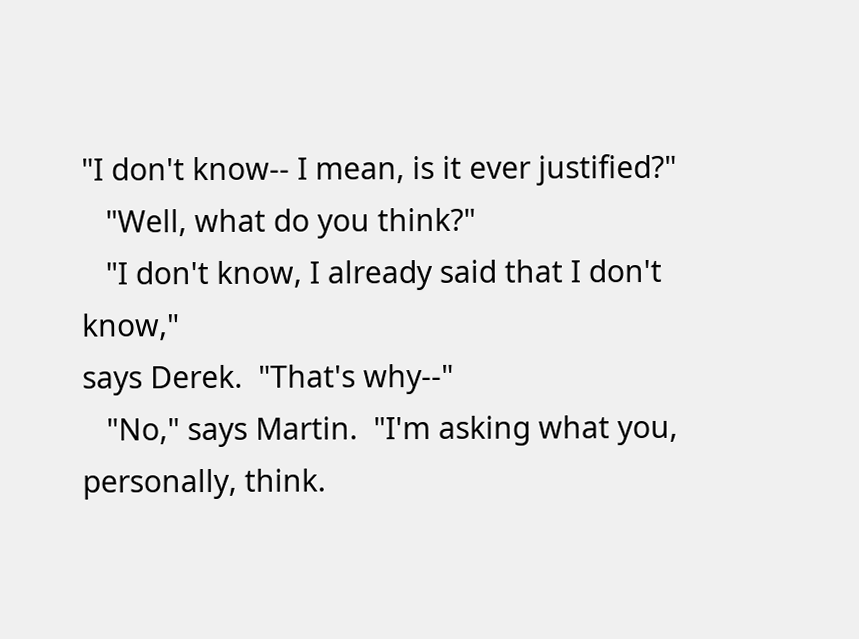"I don't know-- I mean, is it ever justified?"
   "Well, what do you think?"
   "I don't know, I already said that I don't know,"
says Derek.  "That's why--"
   "No," says Martin.  "I'm asking what you,
personally, think.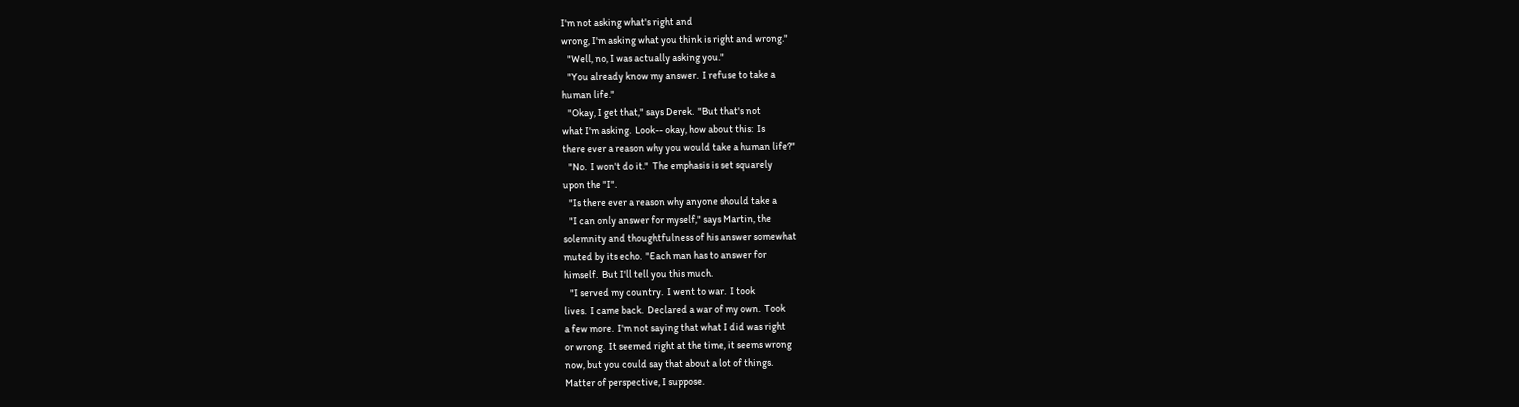I'm not asking what's right and
wrong, I'm asking what you think is right and wrong."
   "Well, no, I was actually asking you."
   "You already know my answer.  I refuse to take a
human life."
   "Okay, I get that," says Derek.  "But that's not
what I'm asking.  Look-- okay, how about this:  Is
there ever a reason why you would take a human life?"
   "No.  I won't do it."  The emphasis is set squarely
upon the "I".
   "Is there ever a reason why anyone should take a
   "I can only answer for myself," says Martin, the
solemnity and thoughtfulness of his answer somewhat
muted by its echo.  "Each man has to answer for
himself.  But I'll tell you this much.
   "I served my country.  I went to war.  I took
lives.  I came back.  Declared a war of my own.  Took
a few more.  I'm not saying that what I did was right
or wrong.  It seemed right at the time, it seems wrong
now, but you could say that about a lot of things.
Matter of perspective, I suppose.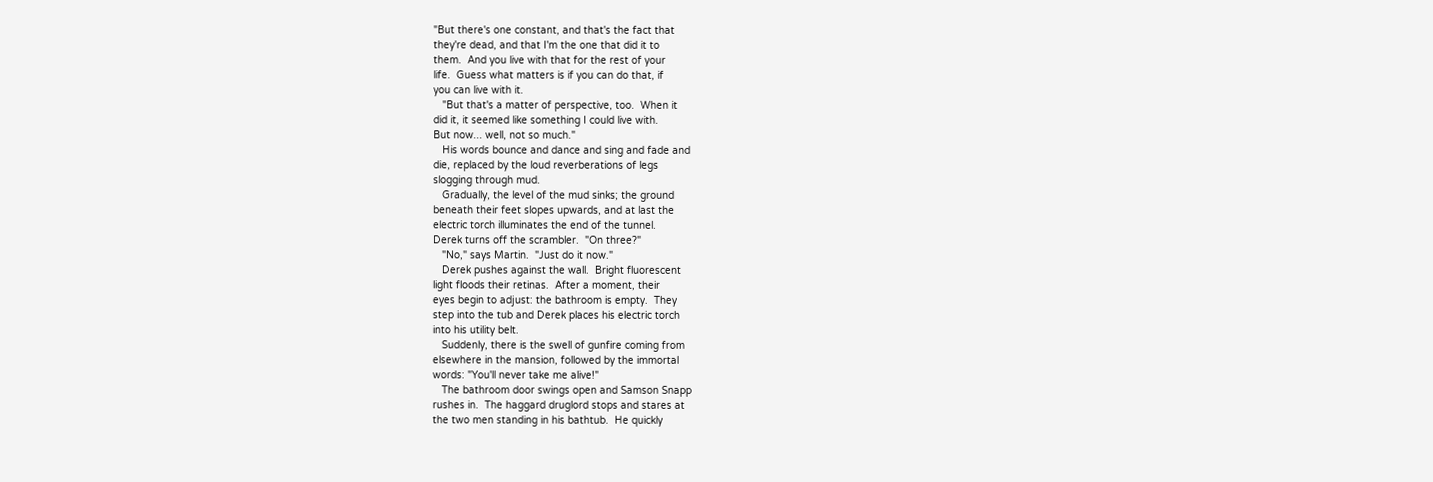"But there's one constant, and that's the fact that
they're dead, and that I'm the one that did it to
them.  And you live with that for the rest of your
life.  Guess what matters is if you can do that, if
you can live with it.
   "But that's a matter of perspective, too.  When it
did it, it seemed like something I could live with.
But now... well, not so much."
   His words bounce and dance and sing and fade and
die, replaced by the loud reverberations of legs
slogging through mud.
   Gradually, the level of the mud sinks; the ground
beneath their feet slopes upwards, and at last the
electric torch illuminates the end of the tunnel.
Derek turns off the scrambler.  "On three?"
   "No," says Martin.  "Just do it now."
   Derek pushes against the wall.  Bright fluorescent
light floods their retinas.  After a moment, their
eyes begin to adjust: the bathroom is empty.  They
step into the tub and Derek places his electric torch
into his utility belt.
   Suddenly, there is the swell of gunfire coming from
elsewhere in the mansion, followed by the immortal
words: "You'll never take me alive!"
   The bathroom door swings open and Samson Snapp
rushes in.  The haggard druglord stops and stares at
the two men standing in his bathtub.  He quickly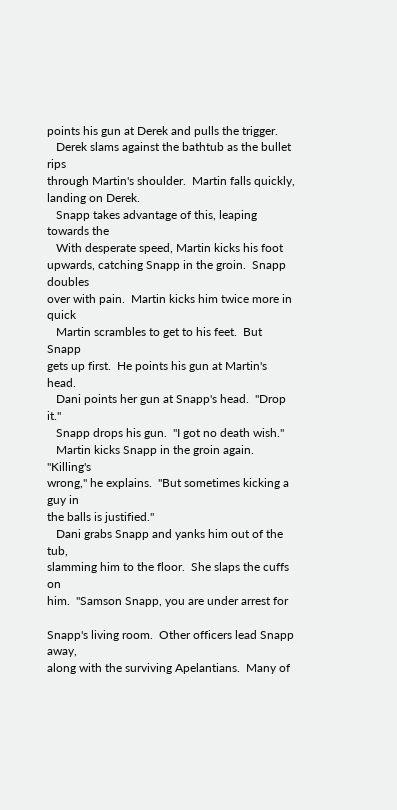points his gun at Derek and pulls the trigger.
   Derek slams against the bathtub as the bullet rips
through Martin's shoulder.  Martin falls quickly,
landing on Derek.
   Snapp takes advantage of this, leaping towards the
   With desperate speed, Martin kicks his foot
upwards, catching Snapp in the groin.  Snapp doubles
over with pain.  Martin kicks him twice more in quick
   Martin scrambles to get to his feet.  But Snapp
gets up first.  He points his gun at Martin's head.
   Dani points her gun at Snapp's head.  "Drop it."
   Snapp drops his gun.  "I got no death wish."
   Martin kicks Snapp in the groin again.  "Killing's
wrong," he explains.  "But sometimes kicking a guy in
the balls is justified."
   Dani grabs Snapp and yanks him out of the tub,
slamming him to the floor.  She slaps the cuffs on
him.  "Samson Snapp, you are under arrest for

Snapp's living room.  Other officers lead Snapp away,
along with the surviving Apelantians.  Many of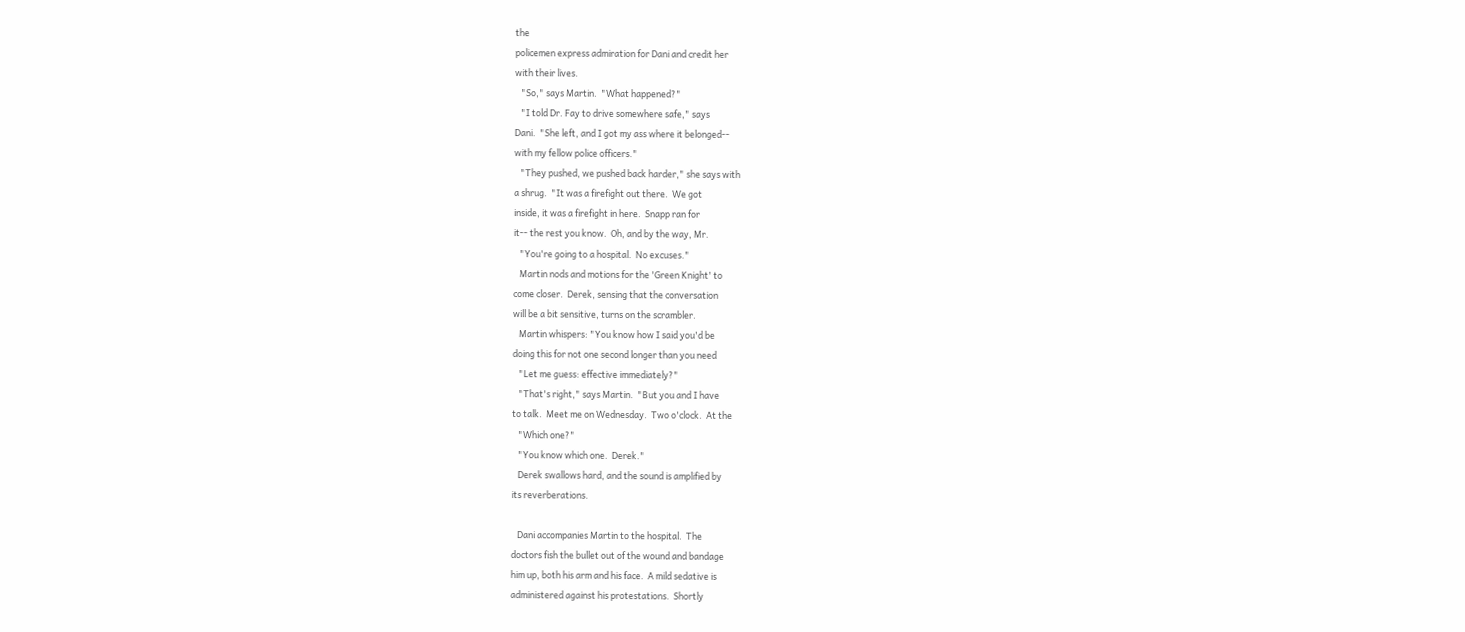the
policemen express admiration for Dani and credit her
with their lives.
   "So," says Martin.  "What happened?"
   "I told Dr. Fay to drive somewhere safe," says
Dani.  "She left, and I got my ass where it belonged--
with my fellow police officers."
   "They pushed, we pushed back harder," she says with
a shrug.  "It was a firefight out there.  We got
inside, it was a firefight in here.  Snapp ran for
it-- the rest you know.  Oh, and by the way, Mr.
   "You're going to a hospital.  No excuses."
   Martin nods and motions for the 'Green Knight' to
come closer.  Derek, sensing that the conversation
will be a bit sensitive, turns on the scrambler.
   Martin whispers: "You know how I said you'd be
doing this for not one second longer than you need
   "Let me guess: effective immediately?"
   "That's right," says Martin.  "But you and I have
to talk.  Meet me on Wednesday.  Two o'clock.  At the
   "Which one?"
   "You know which one.  Derek."
   Derek swallows hard, and the sound is amplified by
its reverberations.

   Dani accompanies Martin to the hospital.  The
doctors fish the bullet out of the wound and bandage
him up, both his arm and his face.  A mild sedative is
administered against his protestations.  Shortly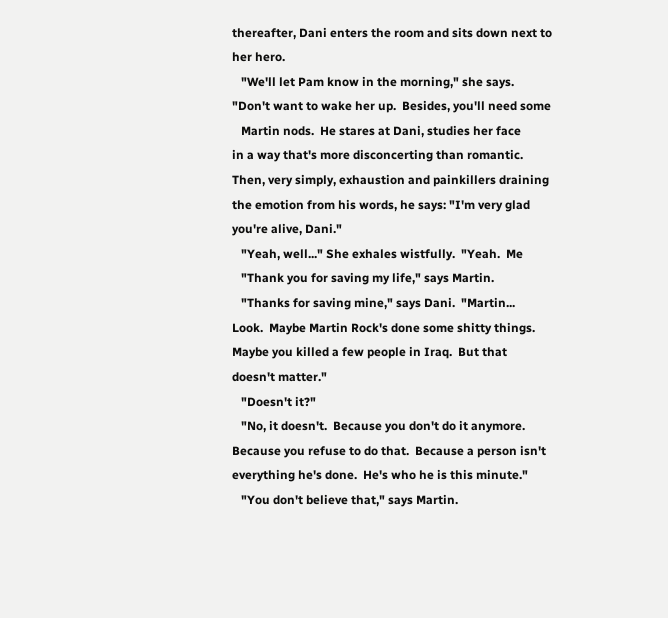thereafter, Dani enters the room and sits down next to
her hero.
   "We'll let Pam know in the morning," she says.
"Don't want to wake her up.  Besides, you'll need some
   Martin nods.  He stares at Dani, studies her face
in a way that's more disconcerting than romantic.
Then, very simply, exhaustion and painkillers draining
the emotion from his words, he says: "I'm very glad
you're alive, Dani."
   "Yeah, well..." She exhales wistfully.  "Yeah.  Me
   "Thank you for saving my life," says Martin.
   "Thanks for saving mine," says Dani.  "Martin...
Look.  Maybe Martin Rock's done some shitty things.
Maybe you killed a few people in Iraq.  But that
doesn't matter."
   "Doesn't it?"
   "No, it doesn't.  Because you don't do it anymore.
Because you refuse to do that.  Because a person isn't
everything he's done.  He's who he is this minute."
   "You don't believe that," says Martin.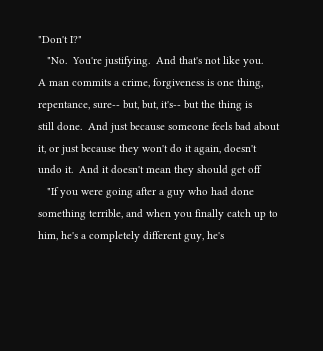"Don't I?"
   "No.  You're justifying.  And that's not like you.
A man commits a crime, forgiveness is one thing,
repentance, sure-- but, but, it's-- but the thing is
still done.  And just because someone feels bad about
it, or just because they won't do it again, doesn't
undo it.  And it doesn't mean they should get off
   "If you were going after a guy who had done
something terrible, and when you finally catch up to
him, he's a completely different guy, he's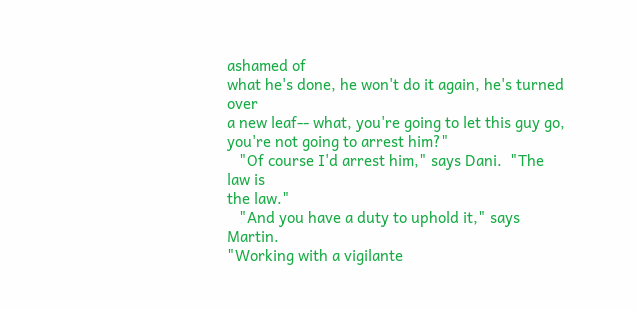ashamed of
what he's done, he won't do it again, he's turned over
a new leaf-- what, you're going to let this guy go,
you're not going to arrest him?"
   "Of course I'd arrest him," says Dani.  "The law is
the law."
   "And you have a duty to uphold it," says Martin.
"Working with a vigilante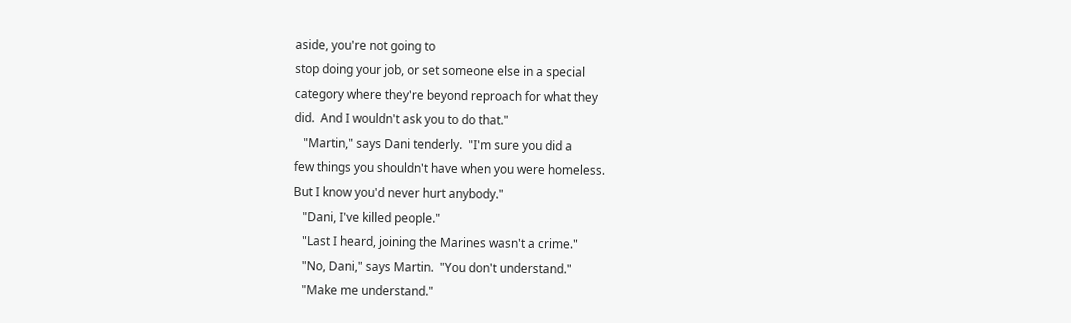aside, you're not going to
stop doing your job, or set someone else in a special
category where they're beyond reproach for what they
did.  And I wouldn't ask you to do that."
   "Martin," says Dani tenderly.  "I'm sure you did a
few things you shouldn't have when you were homeless.
But I know you'd never hurt anybody."
   "Dani, I've killed people."
   "Last I heard, joining the Marines wasn't a crime."
   "No, Dani," says Martin.  "You don't understand."
   "Make me understand."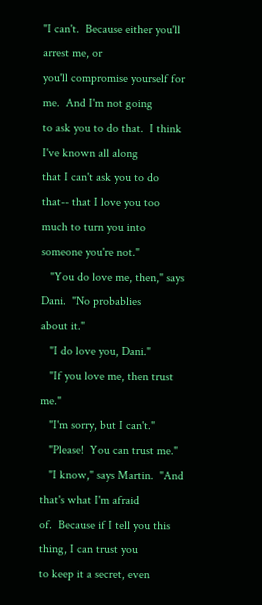"I can't.  Because either you'll arrest me, or
you'll compromise yourself for me.  And I'm not going
to ask you to do that.  I think I've known all along
that I can't ask you to do that-- that I love you too
much to turn you into someone you're not."
   "You do love me, then," says Dani.  "No probablies
about it."
   "I do love you, Dani."
   "If you love me, then trust me."
   "I'm sorry, but I can't."
   "Please!  You can trust me."
   "I know," says Martin.  "And that's what I'm afraid
of.  Because if I tell you this thing, I can trust you
to keep it a secret, even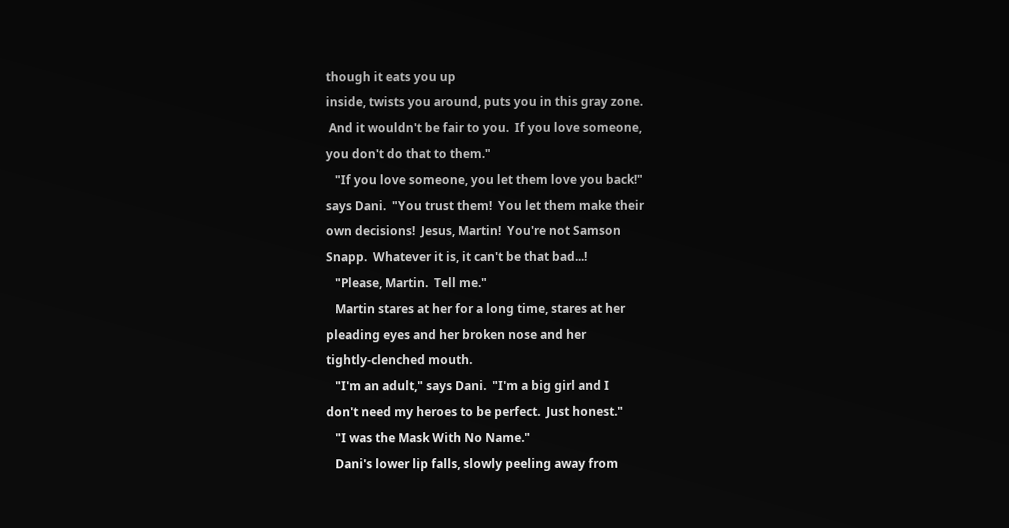though it eats you up
inside, twists you around, puts you in this gray zone.
 And it wouldn't be fair to you.  If you love someone,
you don't do that to them."
   "If you love someone, you let them love you back!"
says Dani.  "You trust them!  You let them make their
own decisions!  Jesus, Martin!  You're not Samson
Snapp.  Whatever it is, it can't be that bad...!
   "Please, Martin.  Tell me."
   Martin stares at her for a long time, stares at her
pleading eyes and her broken nose and her
tightly-clenched mouth.
   "I'm an adult," says Dani.  "I'm a big girl and I
don't need my heroes to be perfect.  Just honest."
   "I was the Mask With No Name."
   Dani's lower lip falls, slowly peeling away from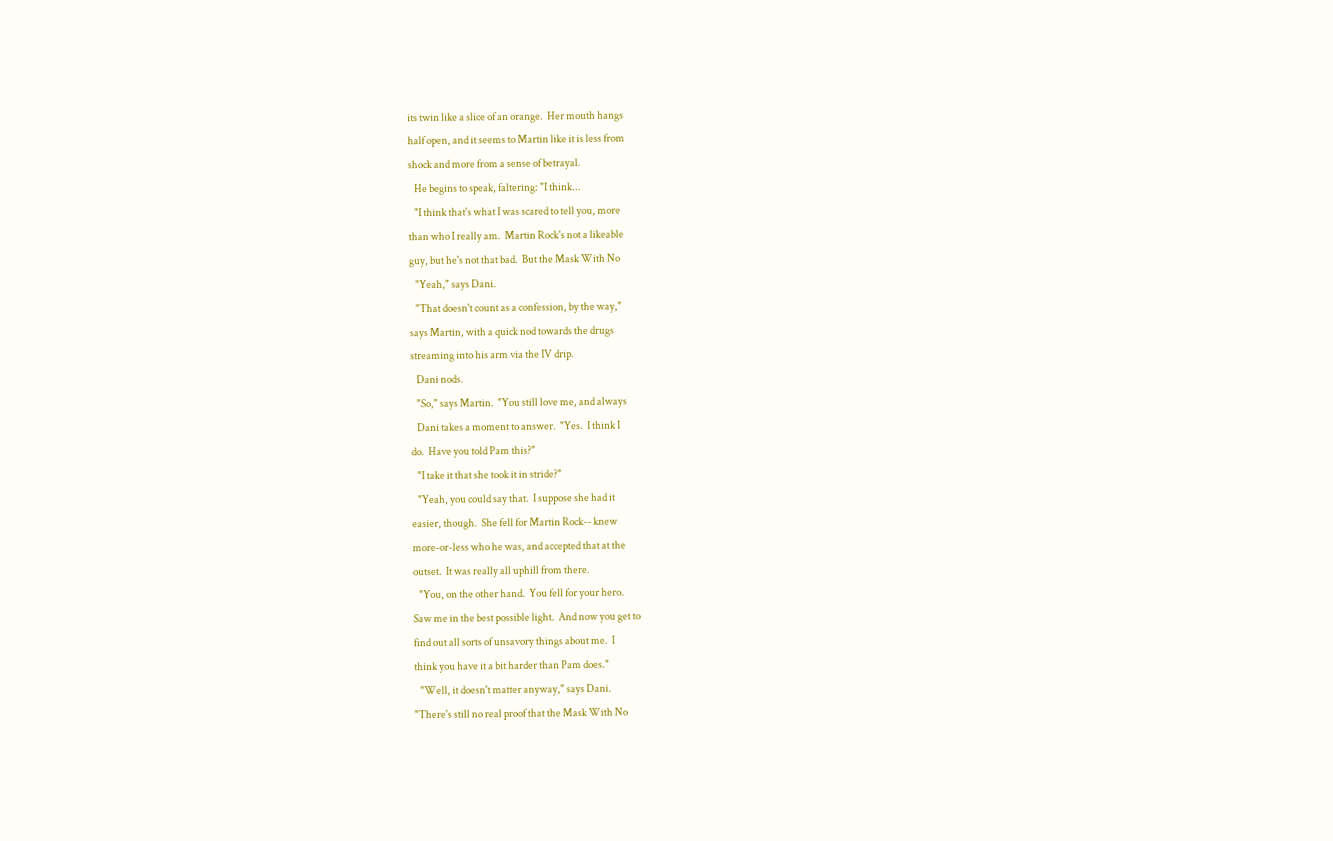its twin like a slice of an orange.  Her mouth hangs
half open, and it seems to Martin like it is less from
shock and more from a sense of betrayal.
   He begins to speak, faltering: "I think...
   "I think that's what I was scared to tell you, more
than who I really am.  Martin Rock's not a likeable
guy, but he's not that bad.  But the Mask With No
   "Yeah," says Dani.
   "That doesn't count as a confession, by the way,"
says Martin, with a quick nod towards the drugs
streaming into his arm via the IV drip.
   Dani nods.
   "So," says Martin.  "You still love me, and always
   Dani takes a moment to answer.  "Yes.  I think I
do.  Have you told Pam this?"
   "I take it that she took it in stride?"
   "Yeah, you could say that.  I suppose she had it
easier, though.  She fell for Martin Rock-- knew
more-or-less who he was, and accepted that at the
outset.  It was really all uphill from there.
   "You, on the other hand.  You fell for your hero.
Saw me in the best possible light.  And now you get to
find out all sorts of unsavory things about me.  I
think you have it a bit harder than Pam does."
   "Well, it doesn't matter anyway," says Dani.
"There's still no real proof that the Mask With No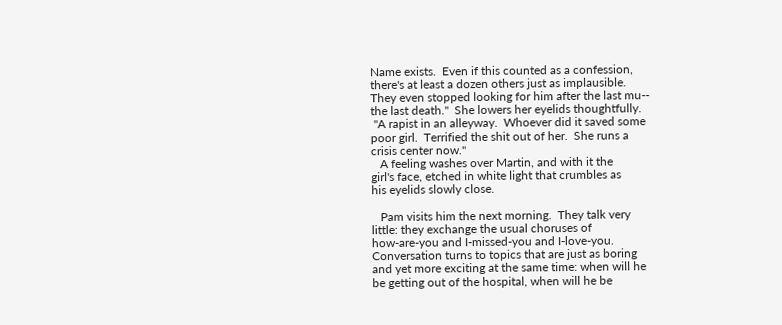Name exists.  Even if this counted as a confession,
there's at least a dozen others just as implausible.
They even stopped looking for him after the last mu--
the last death."  She lowers her eyelids thoughtfully.
 "A rapist in an alleyway.  Whoever did it saved some
poor girl.  Terrified the shit out of her.  She runs a
crisis center now."
   A feeling washes over Martin, and with it the
girl's face, etched in white light that crumbles as
his eyelids slowly close.

   Pam visits him the next morning.  They talk very
little: they exchange the usual choruses of
how-are-you and I-missed-you and I-love-you.
Conversation turns to topics that are just as boring
and yet more exciting at the same time: when will he
be getting out of the hospital, when will he be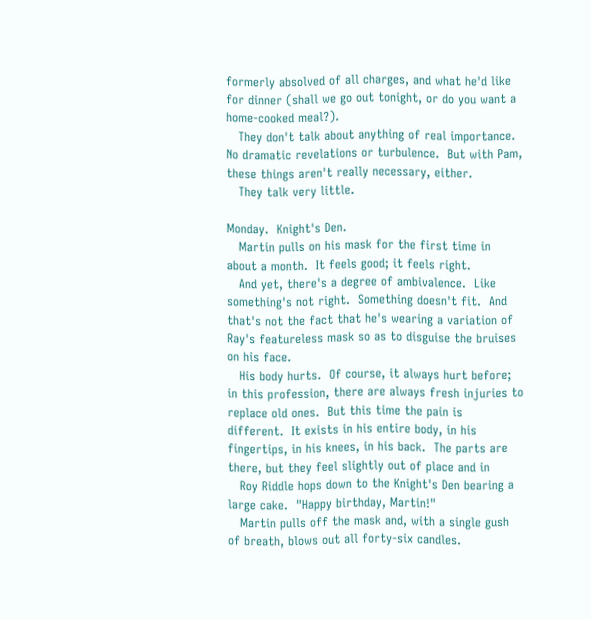formerly absolved of all charges, and what he'd like
for dinner (shall we go out tonight, or do you want a
home-cooked meal?).
   They don't talk about anything of real importance.
No dramatic revelations or turbulence.  But with Pam,
these things aren't really necessary, either.
   They talk very little.

Monday.  Knight's Den.
   Martin pulls on his mask for the first time in
about a month.  It feels good; it feels right.
   And yet, there's a degree of ambivalence.  Like
something's not right.  Something doesn't fit.  And
that's not the fact that he's wearing a variation of
Ray's featureless mask so as to disguise the bruises
on his face.
   His body hurts.  Of course, it always hurt before;
in this profession, there are always fresh injuries to
replace old ones.  But this time the pain is
different.  It exists in his entire body, in his
fingertips, in his knees, in his back.  The parts are
there, but they feel slightly out of place and in
   Roy Riddle hops down to the Knight's Den bearing a
large cake.  "Happy birthday, Martin!"
   Martin pulls off the mask and, with a single gush
of breath, blows out all forty-six candles.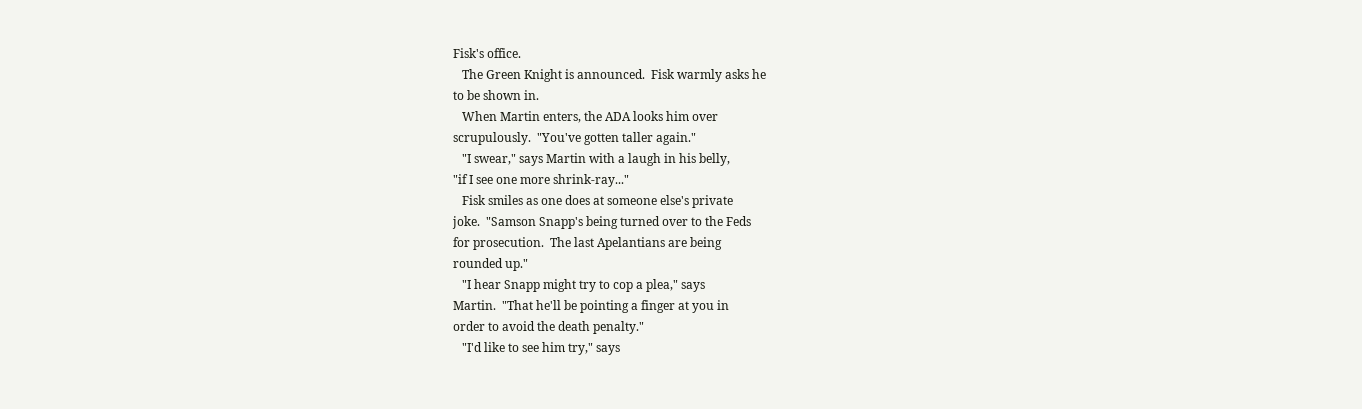Fisk's office.
   The Green Knight is announced.  Fisk warmly asks he
to be shown in.
   When Martin enters, the ADA looks him over
scrupulously.  "You've gotten taller again."
   "I swear," says Martin with a laugh in his belly,
"if I see one more shrink-ray..."
   Fisk smiles as one does at someone else's private
joke.  "Samson Snapp's being turned over to the Feds
for prosecution.  The last Apelantians are being
rounded up."
   "I hear Snapp might try to cop a plea," says
Martin.  "That he'll be pointing a finger at you in
order to avoid the death penalty."
   "I'd like to see him try," says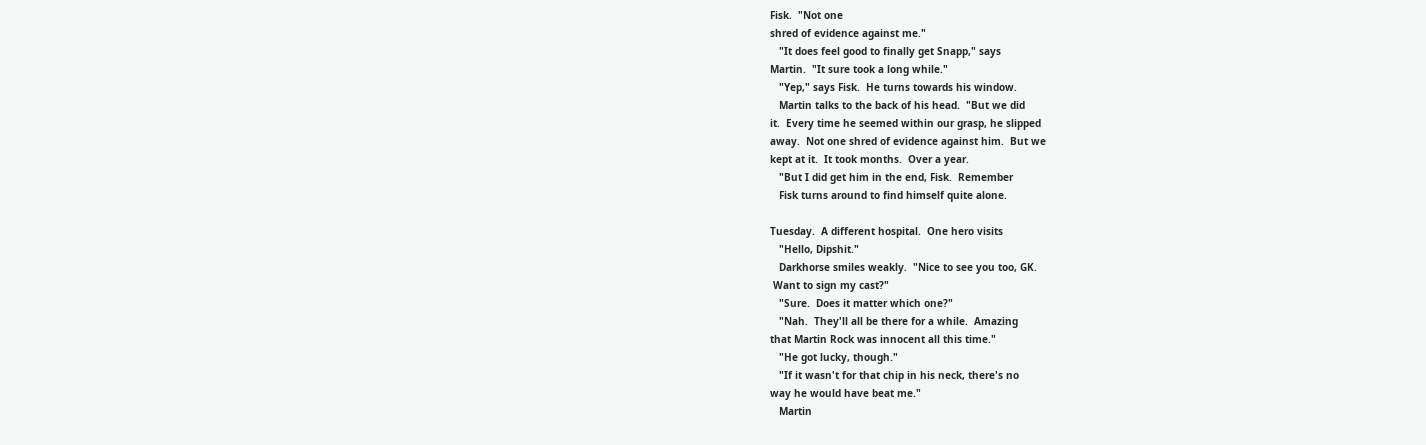Fisk.  "Not one
shred of evidence against me."
   "It does feel good to finally get Snapp," says
Martin.  "It sure took a long while."
   "Yep," says Fisk.  He turns towards his window.
   Martin talks to the back of his head.  "But we did
it.  Every time he seemed within our grasp, he slipped
away.  Not one shred of evidence against him.  But we
kept at it.  It took months.  Over a year.
   "But I did get him in the end, Fisk.  Remember
   Fisk turns around to find himself quite alone.

Tuesday.  A different hospital.  One hero visits
   "Hello, Dipshit."
   Darkhorse smiles weakly.  "Nice to see you too, GK.
 Want to sign my cast?"
   "Sure.  Does it matter which one?"
   "Nah.  They'll all be there for a while.  Amazing
that Martin Rock was innocent all this time."
   "He got lucky, though."
   "If it wasn't for that chip in his neck, there's no
way he would have beat me."
   Martin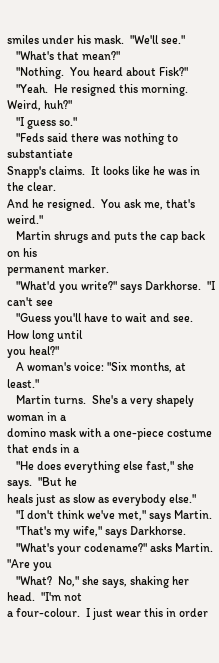smiles under his mask.  "We'll see."
   "What's that mean?"
   "Nothing.  You heard about Fisk?"
   "Yeah.  He resigned this morning.  Weird, huh?"
   "I guess so."
   "Feds said there was nothing to substantiate
Snapp's claims.  It looks like he was in the clear.
And he resigned.  You ask me, that's weird."
   Martin shrugs and puts the cap back on his
permanent marker.
   "What'd you write?" says Darkhorse.  "I can't see
   "Guess you'll have to wait and see.  How long until
you heal?"
   A woman's voice: "Six months, at least."
   Martin turns.  She's a very shapely woman in a
domino mask with a one-piece costume that ends in a
   "He does everything else fast," she says.  "But he
heals just as slow as everybody else."
   "I don't think we've met," says Martin.
   "That's my wife," says Darkhorse.
   "What's your codename?" asks Martin.  "Are you
   "What?  No," she says, shaking her head.  "I'm not
a four-colour.  I just wear this in order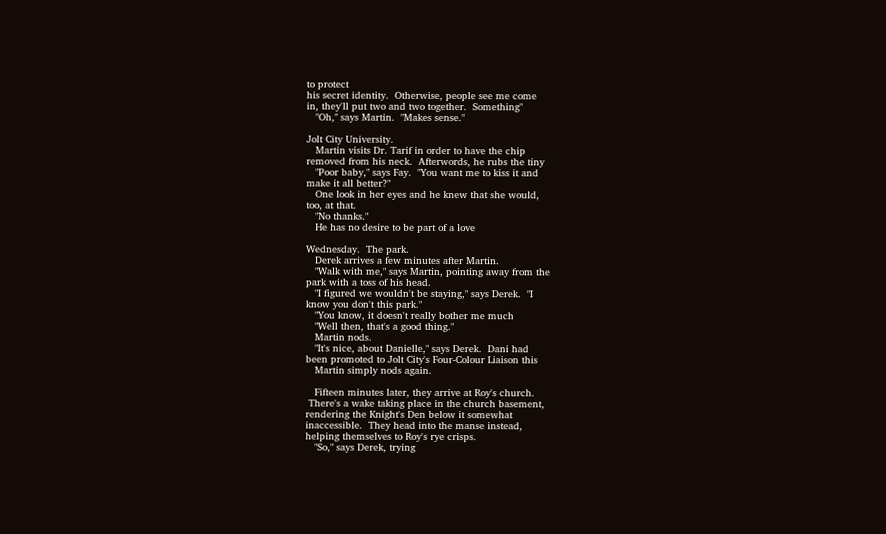to protect
his secret identity.  Otherwise, people see me come
in, they'll put two and two together.  Something"
   "Oh," says Martin.  "Makes sense."

Jolt City University.
   Martin visits Dr. Tarif in order to have the chip
removed from his neck.  Afterwords, he rubs the tiny
   "Poor baby," says Fay.  "You want me to kiss it and
make it all better?"
   One look in her eyes and he knew that she would,
too, at that.
   "No thanks."
   He has no desire to be part of a love

Wednesday.  The park.
   Derek arrives a few minutes after Martin.
   "Walk with me," says Martin, pointing away from the
park with a toss of his head.
   "I figured we wouldn't be staying," says Derek.  "I
know you don't this park."
   "You know, it doesn't really bother me much
   "Well then, that's a good thing."
   Martin nods.
   "It's nice, about Danielle," says Derek.  Dani had
been promoted to Jolt City's Four-Colour Liaison this
   Martin simply nods again.

   Fifteen minutes later, they arrive at Roy's church.
 There's a wake taking place in the church basement,
rendering the Knight's Den below it somewhat
inaccessible.  They head into the manse instead,
helping themselves to Roy's rye crisps.
   "So," says Derek, trying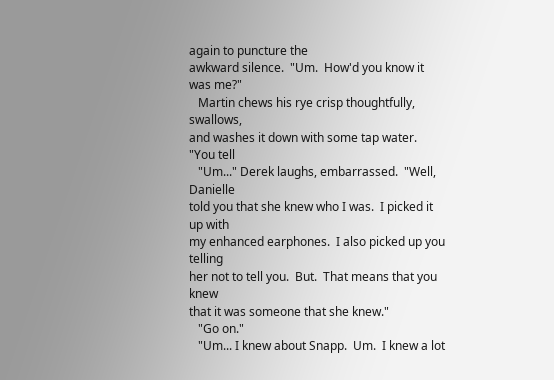again to puncture the
awkward silence.  "Um.  How'd you know it was me?"
   Martin chews his rye crisp thoughtfully, swallows,
and washes it down with some tap water.  "You tell
   "Um..." Derek laughs, embarrassed.  "Well, Danielle
told you that she knew who I was.  I picked it up with
my enhanced earphones.  I also picked up you telling
her not to tell you.  But.  That means that you knew
that it was someone that she knew."
   "Go on."
   "Um... I knew about Snapp.  Um.  I knew a lot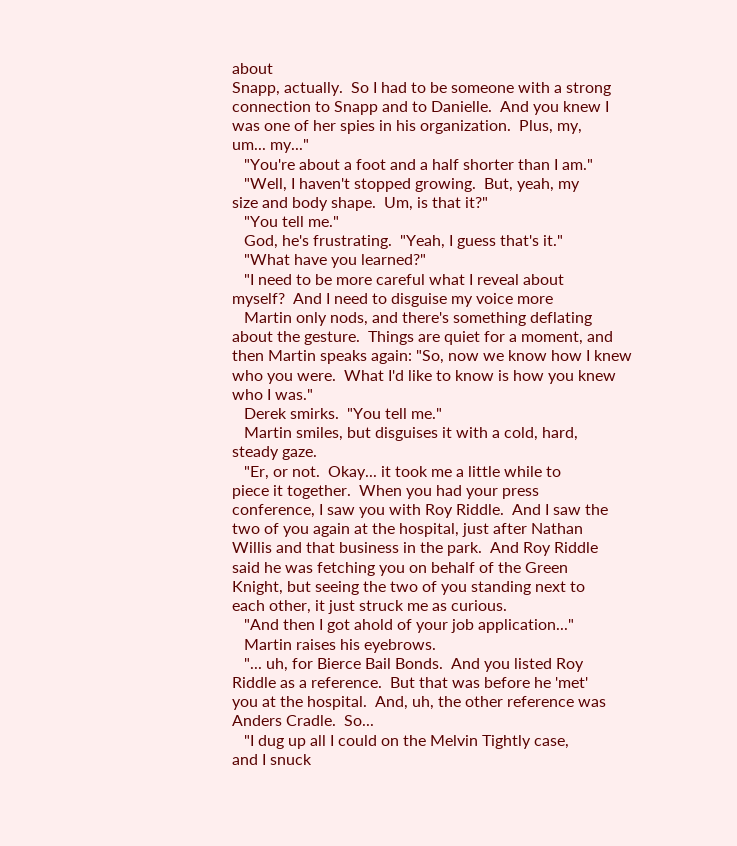about
Snapp, actually.  So I had to be someone with a strong
connection to Snapp and to Danielle.  And you knew I
was one of her spies in his organization.  Plus, my,
um... my..."
   "You're about a foot and a half shorter than I am."
   "Well, I haven't stopped growing.  But, yeah, my
size and body shape.  Um, is that it?"
   "You tell me."
   God, he's frustrating.  "Yeah, I guess that's it."
   "What have you learned?"
   "I need to be more careful what I reveal about
myself?  And I need to disguise my voice more
   Martin only nods, and there's something deflating
about the gesture.  Things are quiet for a moment, and
then Martin speaks again: "So, now we know how I knew
who you were.  What I'd like to know is how you knew
who I was."
   Derek smirks.  "You tell me."
   Martin smiles, but disguises it with a cold, hard,
steady gaze.
   "Er, or not.  Okay... it took me a little while to
piece it together.  When you had your press
conference, I saw you with Roy Riddle.  And I saw the
two of you again at the hospital, just after Nathan
Willis and that business in the park.  And Roy Riddle
said he was fetching you on behalf of the Green
Knight, but seeing the two of you standing next to
each other, it just struck me as curious.
   "And then I got ahold of your job application..."
   Martin raises his eyebrows.
   "... uh, for Bierce Bail Bonds.  And you listed Roy
Riddle as a reference.  But that was before he 'met'
you at the hospital.  And, uh, the other reference was
Anders Cradle.  So...
   "I dug up all I could on the Melvin Tightly case,
and I snuck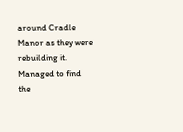around Cradle Manor as they were
rebuilding it.  Managed to find the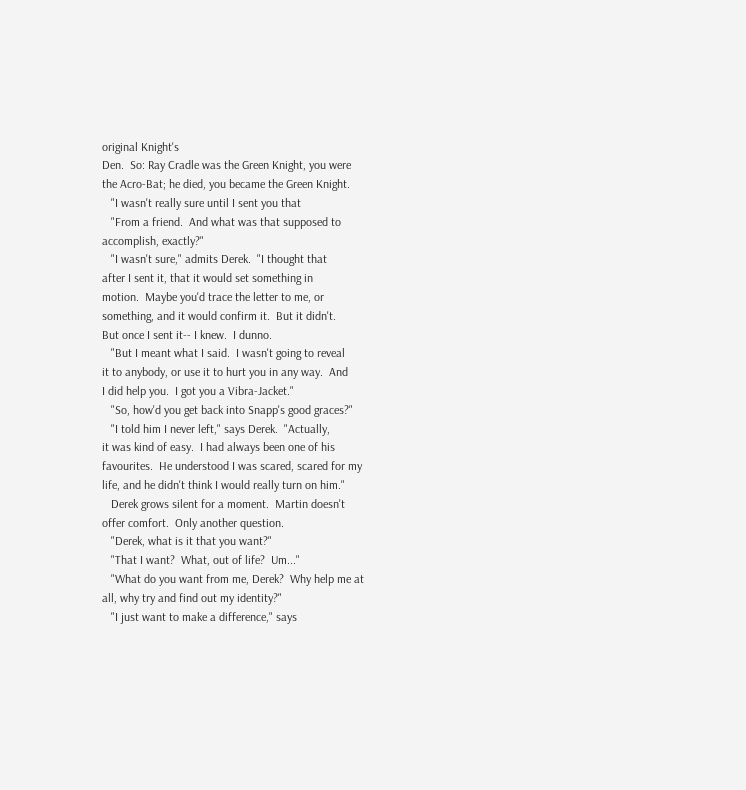original Knight's
Den.  So: Ray Cradle was the Green Knight, you were
the Acro-Bat; he died, you became the Green Knight.
   "I wasn't really sure until I sent you that
   "From a friend.  And what was that supposed to
accomplish, exactly?"
   "I wasn't sure," admits Derek.  "I thought that
after I sent it, that it would set something in
motion.  Maybe you'd trace the letter to me, or
something, and it would confirm it.  But it didn't.
But once I sent it-- I knew.  I dunno.
   "But I meant what I said.  I wasn't going to reveal
it to anybody, or use it to hurt you in any way.  And
I did help you.  I got you a Vibra-Jacket."
   "So, how'd you get back into Snapp's good graces?"
   "I told him I never left," says Derek.  "Actually,
it was kind of easy.  I had always been one of his
favourites.  He understood I was scared, scared for my
life, and he didn't think I would really turn on him."
   Derek grows silent for a moment.  Martin doesn't
offer comfort.  Only another question.
   "Derek, what is it that you want?"
   "That I want?  What, out of life?  Um..."
   "What do you want from me, Derek?  Why help me at
all, why try and find out my identity?"
   "I just want to make a difference," says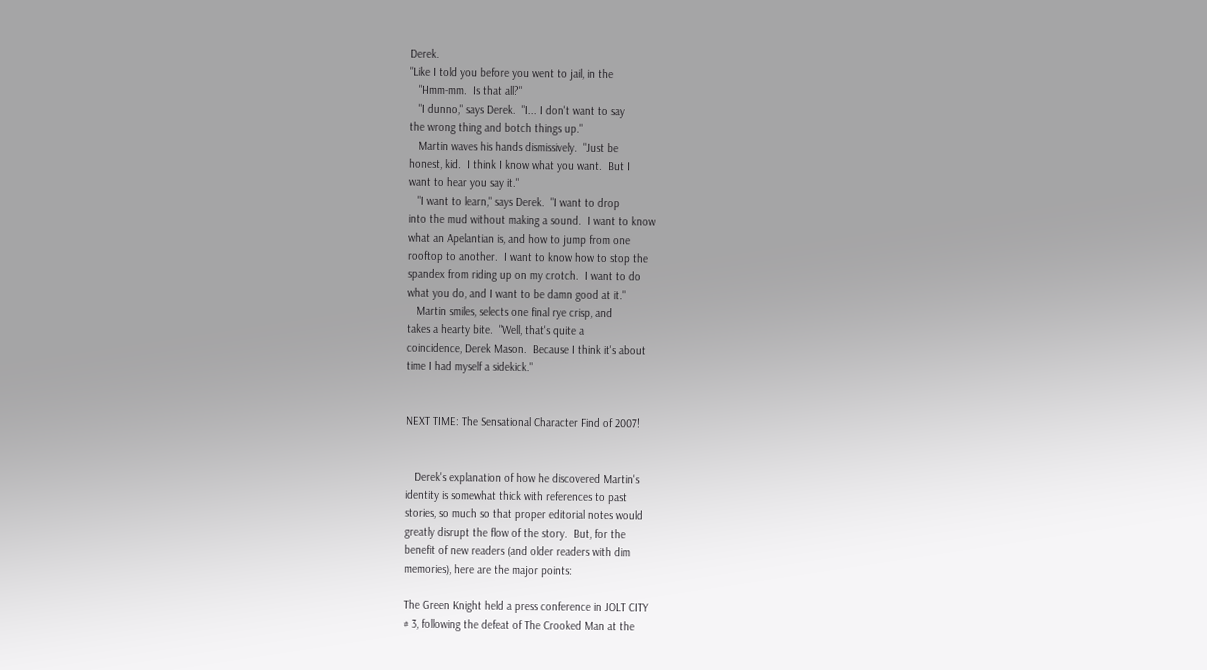Derek.
"Like I told you before you went to jail, in the
   "Hmm-mm.  Is that all?"
   "I dunno," says Derek.  "I... I don't want to say
the wrong thing and botch things up."
   Martin waves his hands dismissively.  "Just be
honest, kid.  I think I know what you want.  But I
want to hear you say it."
   "I want to learn," says Derek.  "I want to drop
into the mud without making a sound.  I want to know
what an Apelantian is, and how to jump from one
rooftop to another.  I want to know how to stop the
spandex from riding up on my crotch.  I want to do
what you do, and I want to be damn good at it."
   Martin smiles, selects one final rye crisp, and
takes a hearty bite.  "Well, that's quite a
coincidence, Derek Mason.  Because I think it's about
time I had myself a sidekick."


NEXT TIME: The Sensational Character Find of 2007!


   Derek's explanation of how he discovered Martin's
identity is somewhat thick with references to past
stories, so much so that proper editorial notes would
greatly disrupt the flow of the story.  But, for the
benefit of new readers (and older readers with dim
memories), here are the major points:

The Green Knight held a press conference in JOLT CITY
# 3, following the defeat of The Crooked Man at the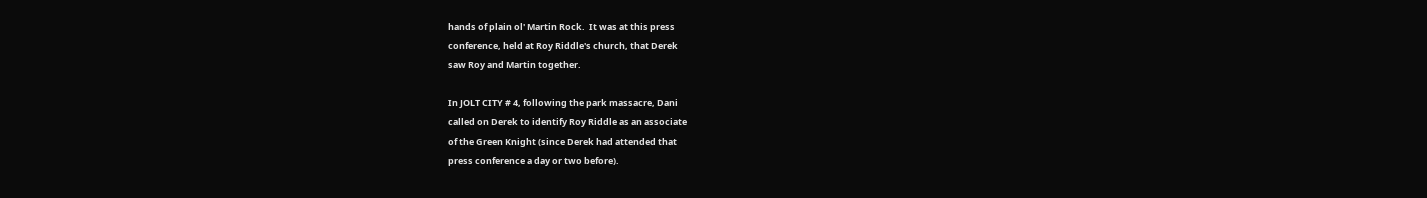hands of plain ol' Martin Rock.  It was at this press
conference, held at Roy Riddle's church, that Derek
saw Roy and Martin together.

In JOLT CITY # 4, following the park massacre, Dani
called on Derek to identify Roy Riddle as an associate
of the Green Knight (since Derek had attended that
press conference a day or two before).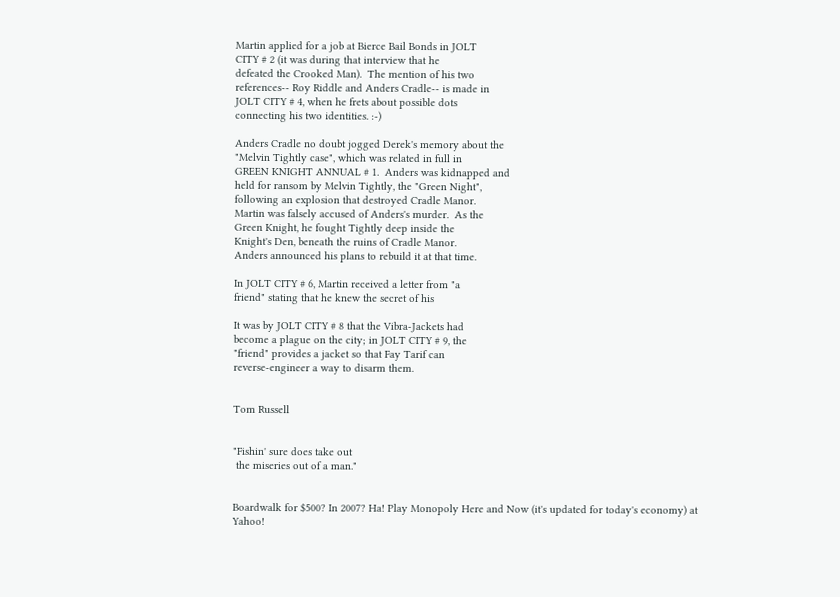Martin applied for a job at Bierce Bail Bonds in JOLT
CITY # 2 (it was during that interview that he
defeated the Crooked Man).  The mention of his two
references-- Roy Riddle and Anders Cradle-- is made in
JOLT CITY # 4, when he frets about possible dots
connecting his two identities. :-)

Anders Cradle no doubt jogged Derek's memory about the
"Melvin Tightly case", which was related in full in
GREEN KNIGHT ANNUAL # 1.  Anders was kidnapped and
held for ransom by Melvin Tightly, the "Green Night",
following an explosion that destroyed Cradle Manor.
Martin was falsely accused of Anders's murder.  As the
Green Knight, he fought Tightly deep inside the
Knight's Den, beneath the ruins of Cradle Manor.
Anders announced his plans to rebuild it at that time.

In JOLT CITY # 6, Martin received a letter from "a
friend" stating that he knew the secret of his

It was by JOLT CITY # 8 that the Vibra-Jackets had
become a plague on the city; in JOLT CITY # 9, the
"friend" provides a jacket so that Fay Tarif can
reverse-engineer a way to disarm them.


Tom Russell


"Fishin' sure does take out
 the miseries out of a man."


Boardwalk for $500? In 2007? Ha! Play Monopoly Here and Now (it's updated for today's economy) at Yahoo!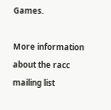Games.

More information about the racc mailing list